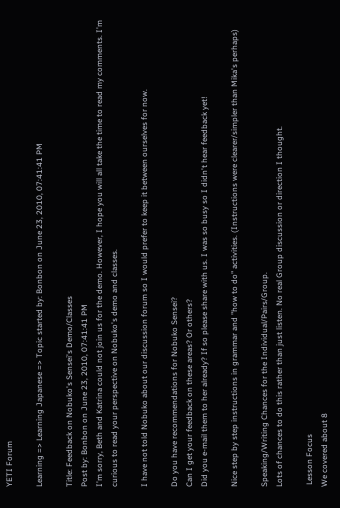YETI Forum

Learning => Learning Japanese => Topic started by: Bonbon on June 23, 2010, 07:41:41 PM

Title: Feedback on Nobuko's Sensei's Demo/Classes
Post by: Bonbon on June 23, 2010, 07:41:41 PM
I'm sorry, Beth and Katrina could not join us for the demo. However, I hope you will all take the time to read my comments. I'm curious to read your perspective on Nobuko's demo and classes.

I have not told Nobuko about our discussion forum so I would prefer to keep it between ourselves for now.

Do you have recommendations for Nobuko Sensei?
Can I get your feedback on these areas? Or others?
Did you e-mail them to her already? If so please share with us. I was so busy so I didn't hear feedback yet!

Nice step by step instructions in grammar and "how to do" activities. (Instructions were clearer/simpler than Mika's perhaps)

Speaking/Writing Chances for the Individual/Pairs/Group.
Lots of chances to do this rather than just listen. No real Group discussion or direction I thought.

 Lesson Focus
We covered about 8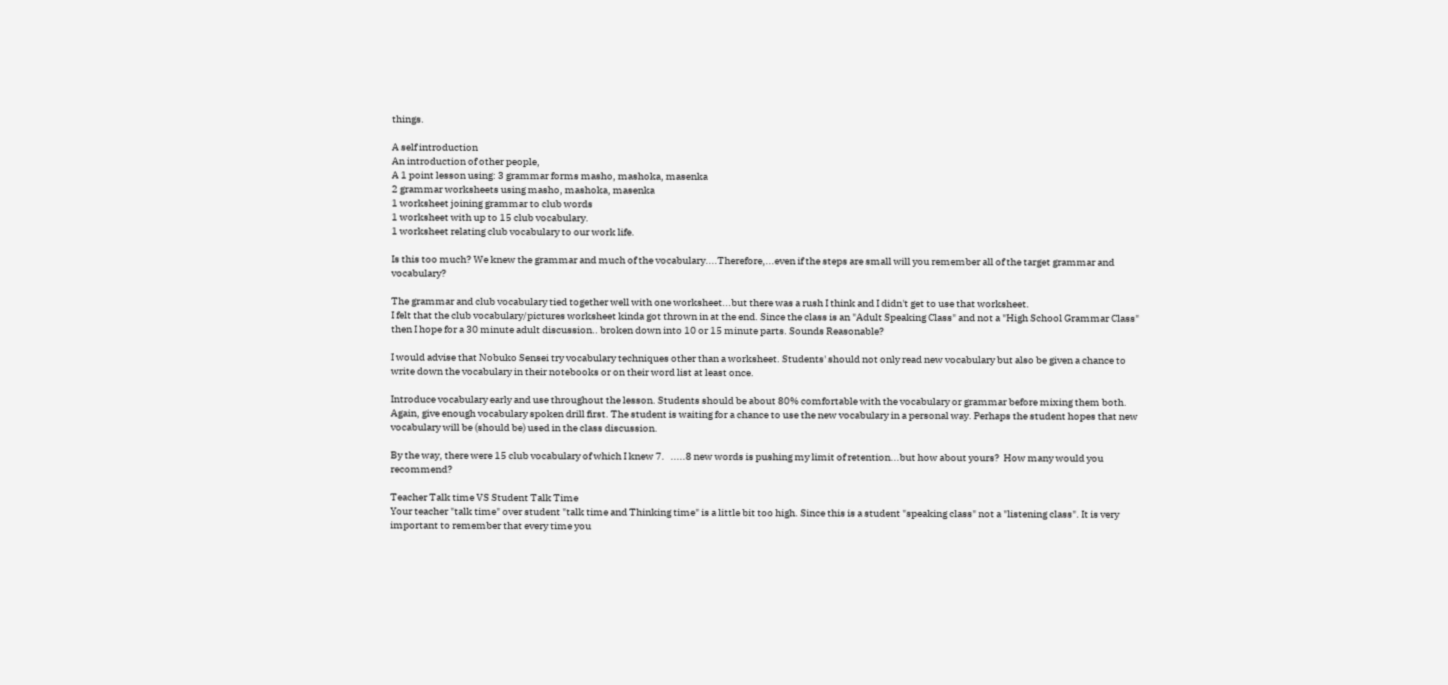things.

A self introduction
An introduction of other people,
A 1 point lesson using: 3 grammar forms masho, mashoka, masenka
2 grammar worksheets using masho, mashoka, masenka
1 worksheet joining grammar to club words
1 worksheet with up to 15 club vocabulary.
1 worksheet relating club vocabulary to our work life.

Is this too much? We knew the grammar and much of the vocabulary....Therefore,...even if the steps are small will you remember all of the target grammar and vocabulary?

The grammar and club vocabulary tied together well with one worksheet...but there was a rush I think and I didn't get to use that worksheet.
I felt that the club vocabulary/pictures worksheet kinda got thrown in at the end. Since the class is an "Adult Speaking Class" and not a "High School Grammar Class" then I hope for a 30 minute adult discussion.. broken down into 10 or 15 minute parts. Sounds Reasonable?

I would advise that Nobuko Sensei try vocabulary techniques other than a worksheet. Students' should not only read new vocabulary but also be given a chance to write down the vocabulary in their notebooks or on their word list at least once.

Introduce vocabulary early and use throughout the lesson. Students should be about 80% comfortable with the vocabulary or grammar before mixing them both. Again, give enough vocabulary spoken drill first. The student is waiting for a chance to use the new vocabulary in a personal way. Perhaps the student hopes that new vocabulary will be (should be) used in the class discussion.

By the way, there were 15 club vocabulary of which I knew 7.   .....8 new words is pushing my limit of retention...but how about yours?  How many would you recommend?

Teacher Talk time VS Student Talk Time
Your teacher "talk time" over student "talk time and Thinking time" is a little bit too high. Since this is a student "speaking class" not a "listening class". It is very important to remember that every time you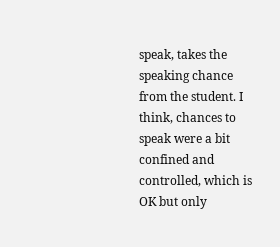speak, takes the speaking chance from the student. I think, chances to speak were a bit confined and controlled, which is OK but only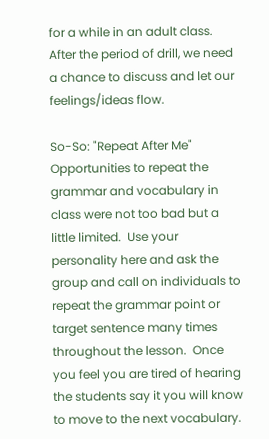for a while in an adult class. After the period of drill, we need a chance to discuss and let our feelings/ideas flow.

So-So: "Repeat After Me"
Opportunities to repeat the grammar and vocabulary in class were not too bad but a little limited.  Use your personality here and ask the group and call on individuals to repeat the grammar point or target sentence many times throughout the lesson.  Once you feel you are tired of hearing the students say it you will know to move to the next vocabulary.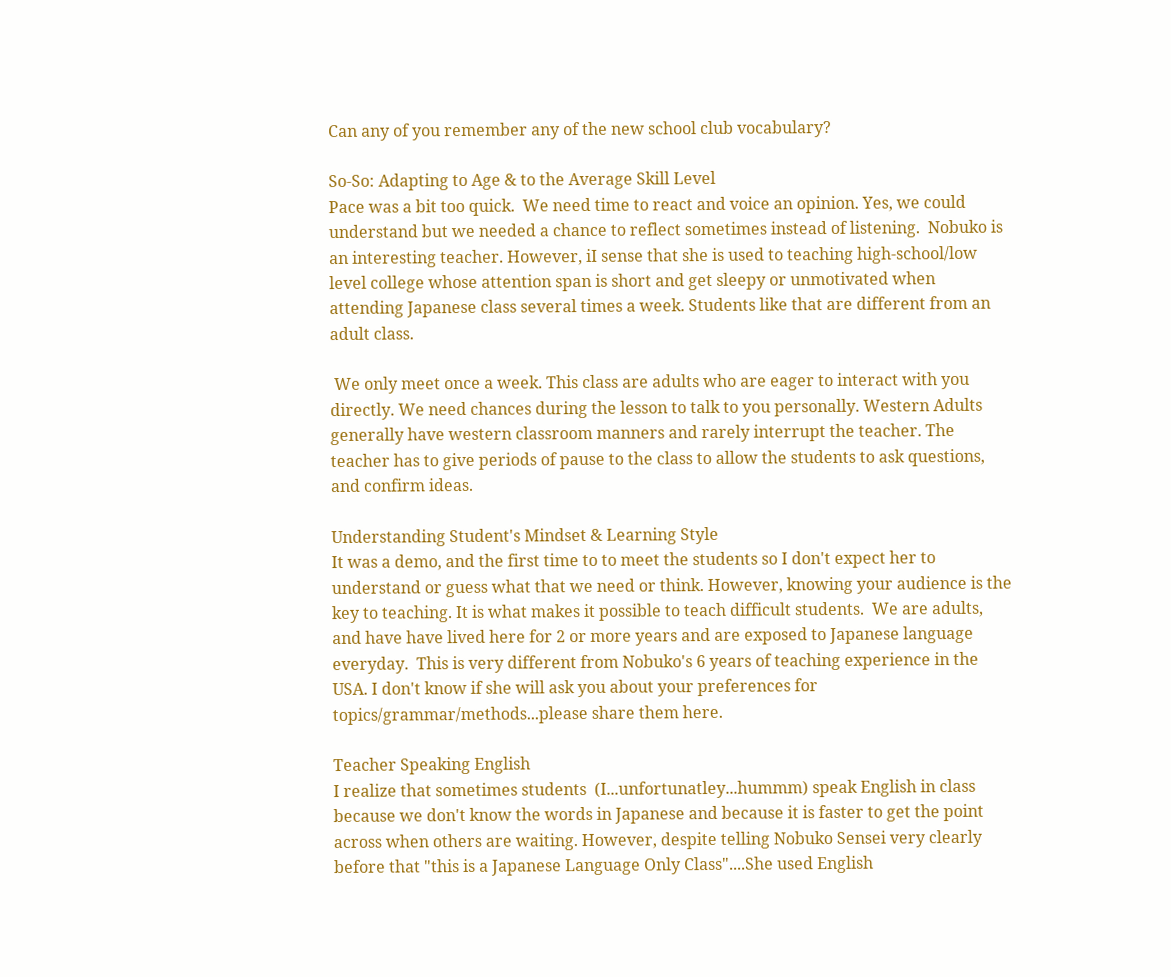Can any of you remember any of the new school club vocabulary?

So-So: Adapting to Age & to the Average Skill Level
Pace was a bit too quick.  We need time to react and voice an opinion. Yes, we could understand but we needed a chance to reflect sometimes instead of listening.  Nobuko is an interesting teacher. However, iI sense that she is used to teaching high-school/low level college whose attention span is short and get sleepy or unmotivated when attending Japanese class several times a week. Students like that are different from an adult class.

 We only meet once a week. This class are adults who are eager to interact with you directly. We need chances during the lesson to talk to you personally. Western Adults generally have western classroom manners and rarely interrupt the teacher. The teacher has to give periods of pause to the class to allow the students to ask questions, and confirm ideas.

Understanding Student's Mindset & Learning Style
It was a demo, and the first time to to meet the students so I don't expect her to understand or guess what that we need or think. However, knowing your audience is the key to teaching. It is what makes it possible to teach difficult students.  We are adults, and have have lived here for 2 or more years and are exposed to Japanese language everyday.  This is very different from Nobuko's 6 years of teaching experience in the USA. I don't know if she will ask you about your preferences for topics/grammar/methods...please share them here.

Teacher Speaking English
I realize that sometimes students  (I...unfortunatley...hummm) speak English in class because we don't know the words in Japanese and because it is faster to get the point across when others are waiting. However, despite telling Nobuko Sensei very clearly before that "this is a Japanese Language Only Class"....She used English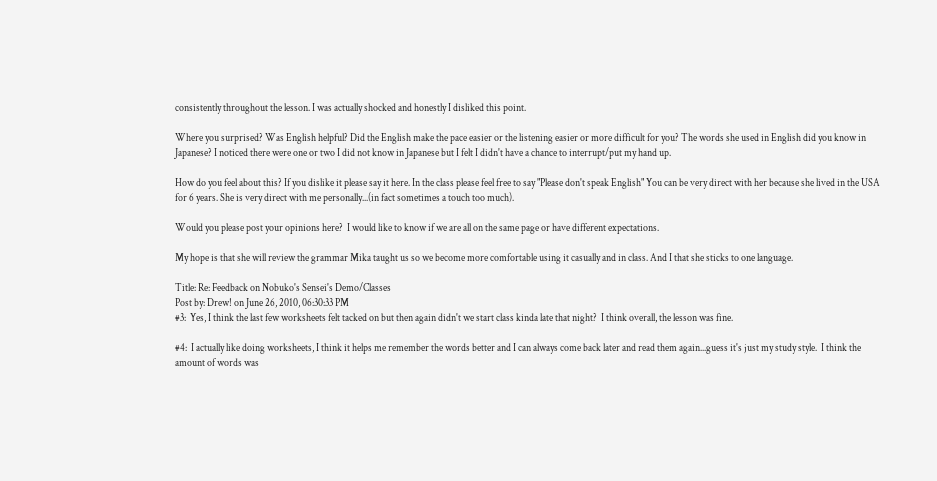consistently throughout the lesson. I was actually shocked and honestly I disliked this point.

Where you surprised? Was English helpful? Did the English make the pace easier or the listening easier or more difficult for you? The words she used in English did you know in Japanese? I noticed there were one or two I did not know in Japanese but I felt I didn't have a chance to interrupt/put my hand up.

How do you feel about this? If you dislike it please say it here. In the class please feel free to say "Please don't speak English" You can be very direct with her because she lived in the USA for 6 years. She is very direct with me personally...(in fact sometimes a touch too much).

Would you please post your opinions here?  I would like to know if we are all on the same page or have different expectations.

My hope is that she will review the grammar Mika taught us so we become more comfortable using it casually and in class. And I that she sticks to one language.

Title: Re: Feedback on Nobuko's Sensei's Demo/Classes
Post by: Drew! on June 26, 2010, 06:30:33 PM
#3:  Yes, I think the last few worksheets felt tacked on but then again didn't we start class kinda late that night?  I think overall, the lesson was fine.

#4:  I actually like doing worksheets, I think it helps me remember the words better and I can always come back later and read them again...guess it's just my study style.  I think the amount of words was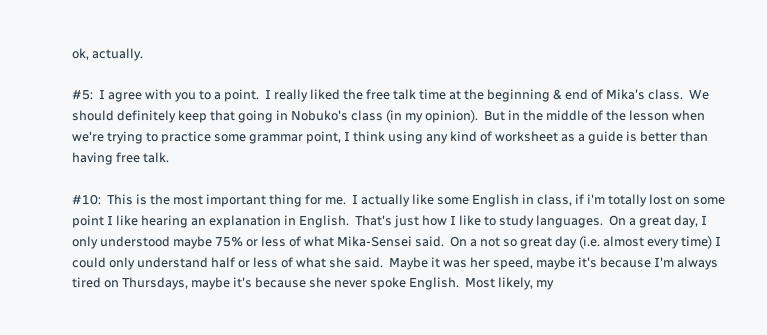ok, actually.

#5:  I agree with you to a point.  I really liked the free talk time at the beginning & end of Mika's class.  We should definitely keep that going in Nobuko's class (in my opinion).  But in the middle of the lesson when we're trying to practice some grammar point, I think using any kind of worksheet as a guide is better than having free talk.

#10:  This is the most important thing for me.  I actually like some English in class, if i'm totally lost on some point I like hearing an explanation in English.  That's just how I like to study languages.  On a great day, I only understood maybe 75% or less of what Mika-Sensei said.  On a not so great day (i.e. almost every time) I could only understand half or less of what she said.  Maybe it was her speed, maybe it's because I'm always tired on Thursdays, maybe it's because she never spoke English.  Most likely, my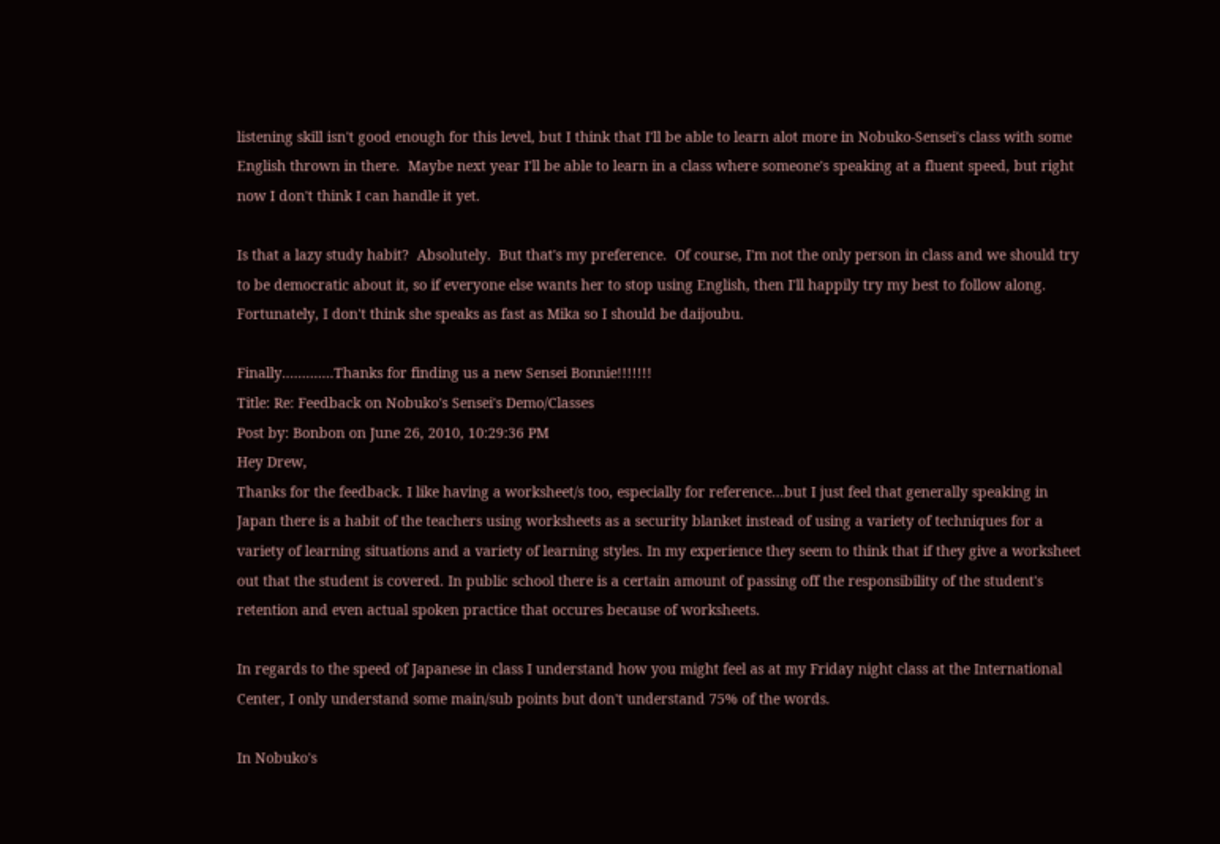listening skill isn't good enough for this level, but I think that I'll be able to learn alot more in Nobuko-Sensei's class with some English thrown in there.  Maybe next year I'll be able to learn in a class where someone's speaking at a fluent speed, but right now I don't think I can handle it yet.

Is that a lazy study habit?  Absolutely.  But that's my preference.  Of course, I'm not the only person in class and we should try to be democratic about it, so if everyone else wants her to stop using English, then I'll happily try my best to follow along.  Fortunately, I don't think she speaks as fast as Mika so I should be daijoubu.

Finally.............Thanks for finding us a new Sensei Bonnie!!!!!!!
Title: Re: Feedback on Nobuko's Sensei's Demo/Classes
Post by: Bonbon on June 26, 2010, 10:29:36 PM
Hey Drew,
Thanks for the feedback. I like having a worksheet/s too, especially for reference...but I just feel that generally speaking in Japan there is a habit of the teachers using worksheets as a security blanket instead of using a variety of techniques for a variety of learning situations and a variety of learning styles. In my experience they seem to think that if they give a worksheet out that the student is covered. In public school there is a certain amount of passing off the responsibility of the student's retention and even actual spoken practice that occures because of worksheets.

In regards to the speed of Japanese in class I understand how you might feel as at my Friday night class at the International Center, I only understand some main/sub points but don't understand 75% of the words.

In Nobuko's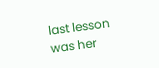last lesson was her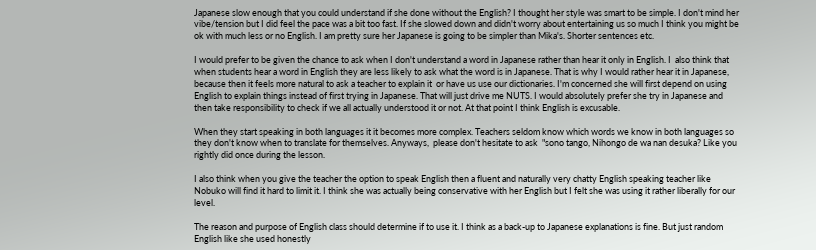Japanese slow enough that you could understand if she done without the English? I thought her style was smart to be simple. I don't mind her vibe/tension but I did feel the pace was a bit too fast. If she slowed down and didn't worry about entertaining us so much I think you might be ok with much less or no English. I am pretty sure her Japanese is going to be simpler than Mika's. Shorter sentences etc.

I would prefer to be given the chance to ask when I don't understand a word in Japanese rather than hear it only in English. I  also think that when students hear a word in English they are less likely to ask what the word is in Japanese. That is why I would rather hear it in Japanese, because then it feels more natural to ask a teacher to explain it  or have us use our dictionaries. I'm concerned she will first depend on using English to explain things instead of first trying in Japanese. That will just drive me NUTS. I would absolutely prefer she try in Japanese and then take responsibility to check if we all actually understood it or not. At that point I think English is excusable.

When they start speaking in both languages it it becomes more complex. Teachers seldom know which words we know in both languages so they don't know when to translate for themselves. Anyways,  please don't hesitate to ask  "sono tango, Nihongo de wa nan desuka? Like you rightly did once during the lesson.

I also think when you give the teacher the option to speak English then a fluent and naturally very chatty English speaking teacher like Nobuko will find it hard to limit it. I think she was actually being conservative with her English but I felt she was using it rather liberally for our level.

The reason and purpose of English class should determine if to use it. I think as a back-up to Japanese explanations is fine. But just random English like she used honestly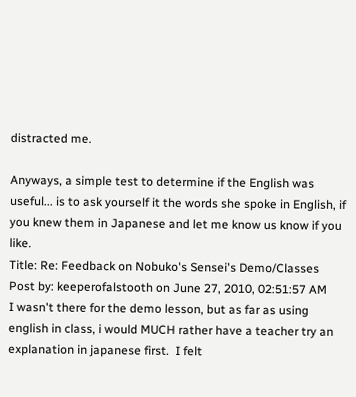distracted me.

Anyways, a simple test to determine if the English was useful... is to ask yourself it the words she spoke in English, if you knew them in Japanese and let me know us know if you like.
Title: Re: Feedback on Nobuko's Sensei's Demo/Classes
Post by: keeperofalstooth on June 27, 2010, 02:51:57 AM
I wasn't there for the demo lesson, but as far as using english in class, i would MUCH rather have a teacher try an explanation in japanese first.  I felt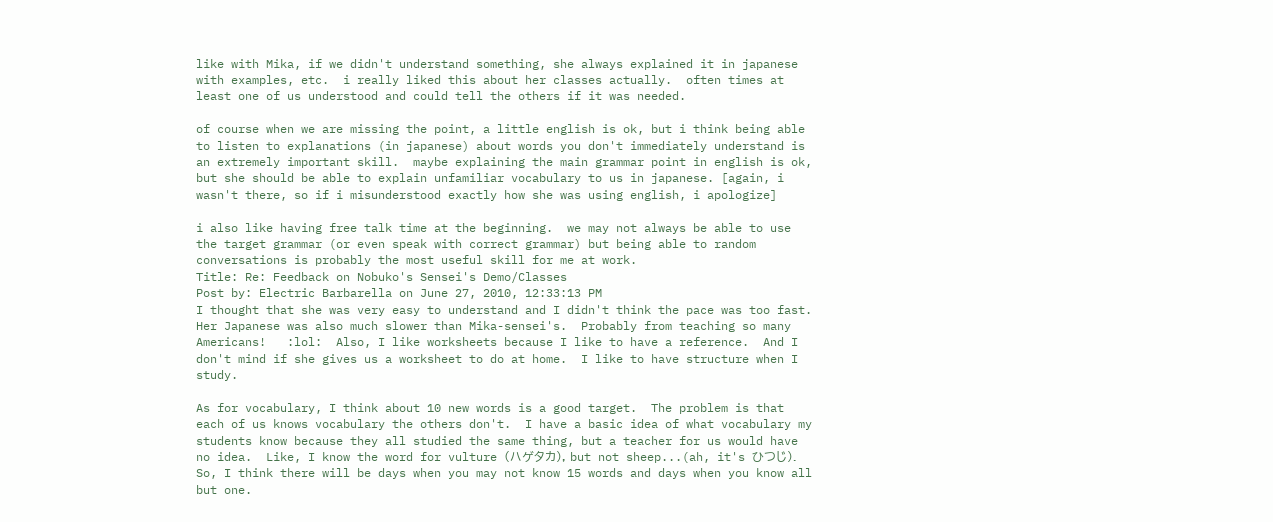like with Mika, if we didn't understand something, she always explained it in japanese with examples, etc.  i really liked this about her classes actually.  often times at least one of us understood and could tell the others if it was needed.

of course when we are missing the point, a little english is ok, but i think being able to listen to explanations (in japanese) about words you don't immediately understand is an extremely important skill.  maybe explaining the main grammar point in english is ok, but she should be able to explain unfamiliar vocabulary to us in japanese. [again, i wasn't there, so if i misunderstood exactly how she was using english, i apologize]

i also like having free talk time at the beginning.  we may not always be able to use the target grammar (or even speak with correct grammar) but being able to random conversations is probably the most useful skill for me at work.
Title: Re: Feedback on Nobuko's Sensei's Demo/Classes
Post by: Electric Barbarella on June 27, 2010, 12:33:13 PM
I thought that she was very easy to understand and I didn't think the pace was too fast.  Her Japanese was also much slower than Mika-sensei's.  Probably from teaching so many Americans!   :lol:  Also, I like worksheets because I like to have a reference.  And I don't mind if she gives us a worksheet to do at home.  I like to have structure when I study.

As for vocabulary, I think about 10 new words is a good target.  The problem is that each of us knows vocabulary the others don't.  I have a basic idea of what vocabulary my students know because they all studied the same thing, but a teacher for us would have no idea.  Like, I know the word for vulture (ハゲタカ), but not sheep...(ah, it's ひつじ).  So, I think there will be days when you may not know 15 words and days when you know all but one.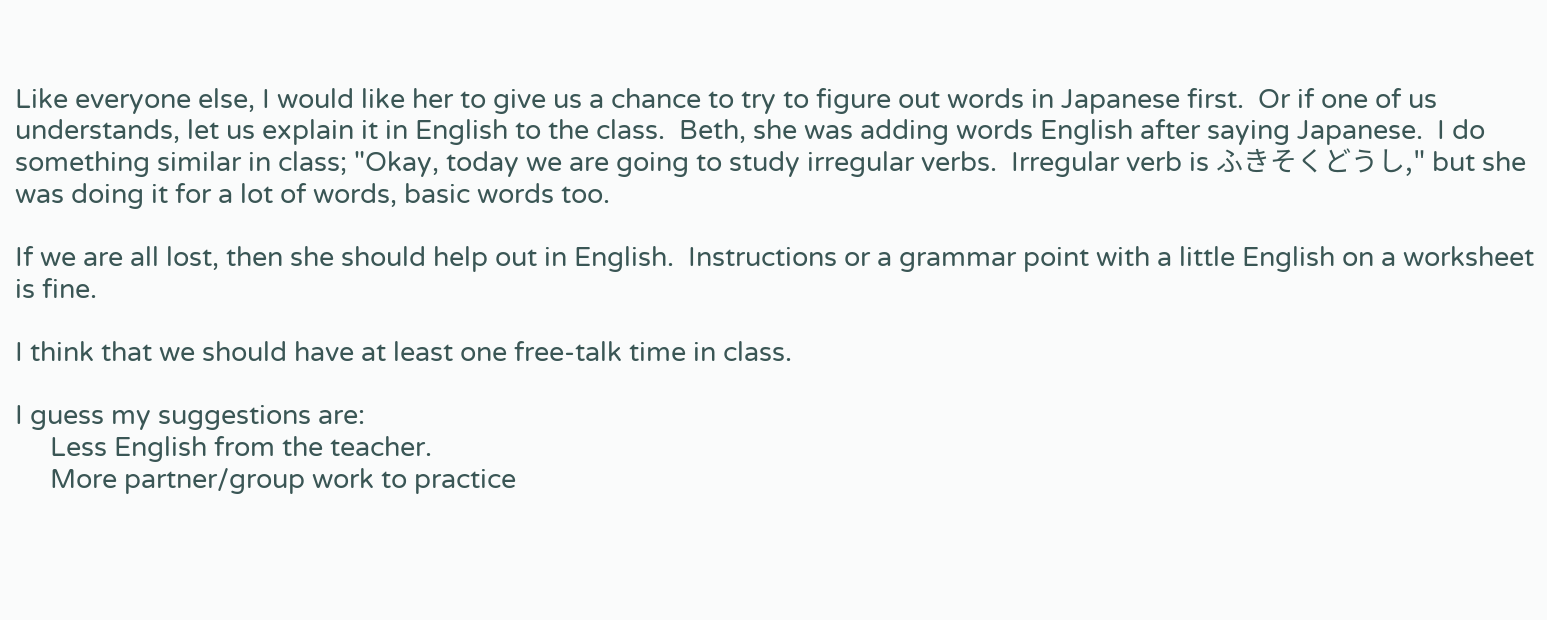Like everyone else, I would like her to give us a chance to try to figure out words in Japanese first.  Or if one of us understands, let us explain it in English to the class.  Beth, she was adding words English after saying Japanese.  I do something similar in class; "Okay, today we are going to study irregular verbs.  Irregular verb is ふきそくどうし," but she was doing it for a lot of words, basic words too.

If we are all lost, then she should help out in English.  Instructions or a grammar point with a little English on a worksheet is fine.

I think that we should have at least one free-talk time in class.

I guess my suggestions are:
     Less English from the teacher.
     More partner/group work to practice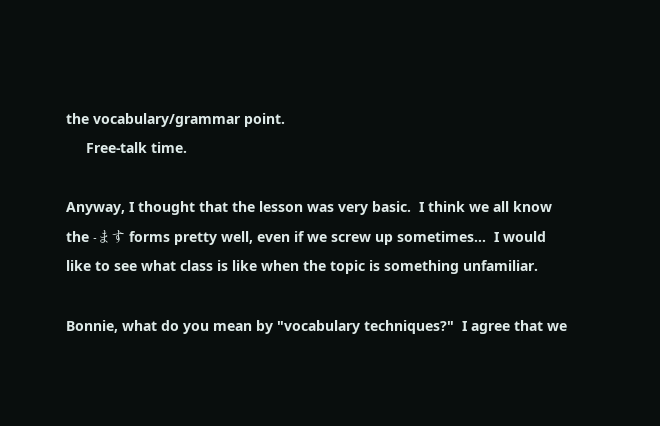the vocabulary/grammar point.
     Free-talk time.

Anyway, I thought that the lesson was very basic.  I think we all know the -ます forms pretty well, even if we screw up sometimes...  I would like to see what class is like when the topic is something unfamiliar.

Bonnie, what do you mean by "vocabulary techniques?"  I agree that we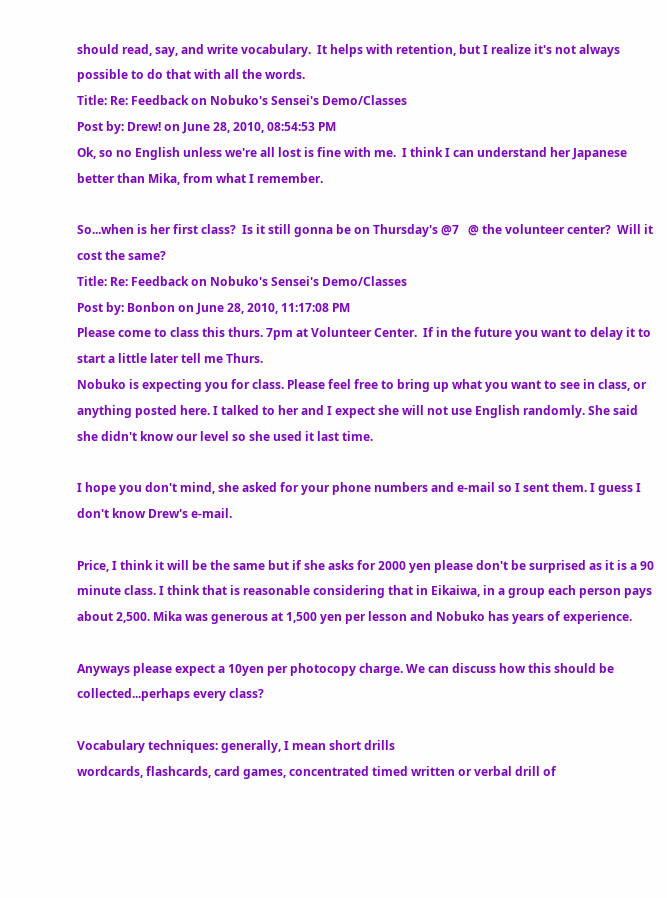should read, say, and write vocabulary.  It helps with retention, but I realize it's not always possible to do that with all the words.
Title: Re: Feedback on Nobuko's Sensei's Demo/Classes
Post by: Drew! on June 28, 2010, 08:54:53 PM
Ok, so no English unless we're all lost is fine with me.  I think I can understand her Japanese better than Mika, from what I remember.

So...when is her first class?  Is it still gonna be on Thursday's @7   @ the volunteer center?  Will it cost the same?
Title: Re: Feedback on Nobuko's Sensei's Demo/Classes
Post by: Bonbon on June 28, 2010, 11:17:08 PM
Please come to class this thurs. 7pm at Volunteer Center.  If in the future you want to delay it to start a little later tell me Thurs.
Nobuko is expecting you for class. Please feel free to bring up what you want to see in class, or anything posted here. I talked to her and I expect she will not use English randomly. She said she didn't know our level so she used it last time.

I hope you don't mind, she asked for your phone numbers and e-mail so I sent them. I guess I don't know Drew's e-mail.

Price, I think it will be the same but if she asks for 2000 yen please don't be surprised as it is a 90 minute class. I think that is reasonable considering that in Eikaiwa, in a group each person pays about 2,500. Mika was generous at 1,500 yen per lesson and Nobuko has years of experience.

Anyways please expect a 10yen per photocopy charge. We can discuss how this should be collected...perhaps every class?

Vocabulary techniques: generally, I mean short drills
wordcards, flashcards, card games, concentrated timed written or verbal drill of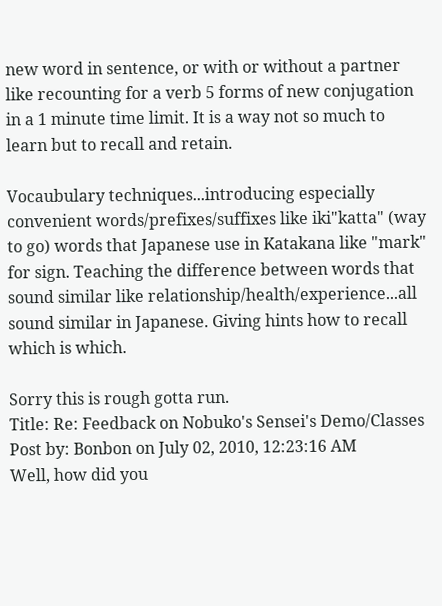new word in sentence, or with or without a partner like recounting for a verb 5 forms of new conjugation in a 1 minute time limit. It is a way not so much to learn but to recall and retain.

Vocaubulary techniques...introducing especially convenient words/prefixes/suffixes like iki"katta" (way to go) words that Japanese use in Katakana like "mark" for sign. Teaching the difference between words that sound similar like relationship/health/experience...all sound similar in Japanese. Giving hints how to recall which is which.

Sorry this is rough gotta run.
Title: Re: Feedback on Nobuko's Sensei's Demo/Classes
Post by: Bonbon on July 02, 2010, 12:23:16 AM
Well, how did you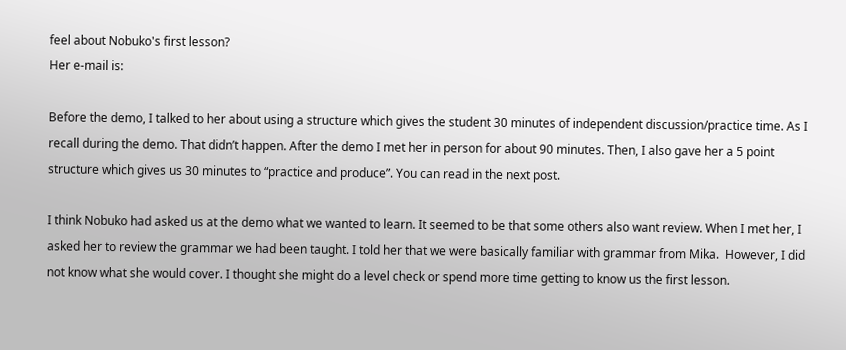feel about Nobuko's first lesson?
Her e-mail is:

Before the demo, I talked to her about using a structure which gives the student 30 minutes of independent discussion/practice time. As I recall during the demo. That didn’t happen. After the demo I met her in person for about 90 minutes. Then, I also gave her a 5 point structure which gives us 30 minutes to “practice and produce”. You can read in the next post.

I think Nobuko had asked us at the demo what we wanted to learn. It seemed to be that some others also want review. When I met her, I asked her to review the grammar we had been taught. I told her that we were basically familiar with grammar from Mika.  However, I did not know what she would cover. I thought she might do a level check or spend more time getting to know us the first lesson.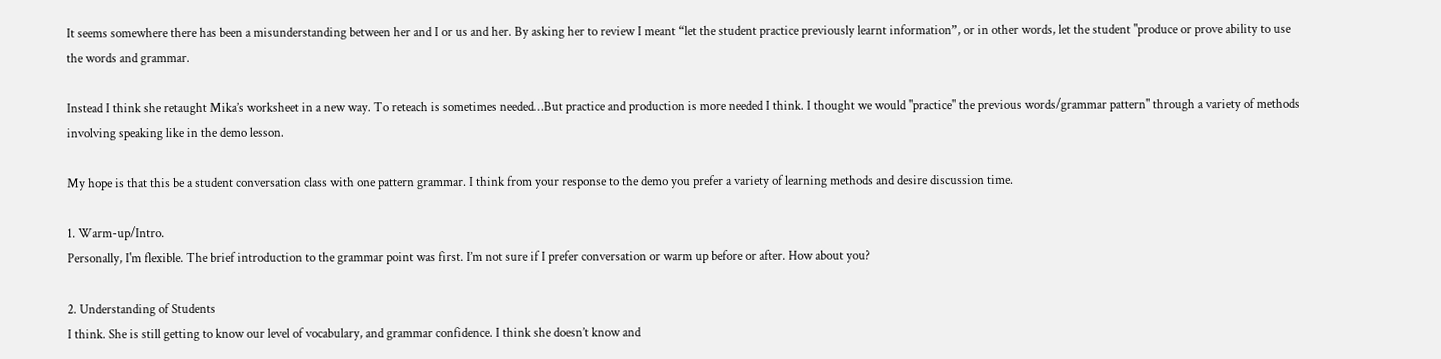It seems somewhere there has been a misunderstanding between her and I or us and her. By asking her to review I meant “let the student practice previously learnt information”, or in other words, let the student "produce or prove ability to use the words and grammar.

Instead I think she retaught Mika’s worksheet in a new way. To reteach is sometimes needed…But practice and production is more needed I think. I thought we would "practice" the previous words/grammar pattern" through a variety of methods involving speaking like in the demo lesson.

My hope is that this be a student conversation class with one pattern grammar. I think from your response to the demo you prefer a variety of learning methods and desire discussion time.

1. Warm-up/Intro.
Personally, I'm flexible. The brief introduction to the grammar point was first. I’m not sure if I prefer conversation or warm up before or after. How about you?

2. Understanding of Students
I think. She is still getting to know our level of vocabulary, and grammar confidence. I think she doesn’t know and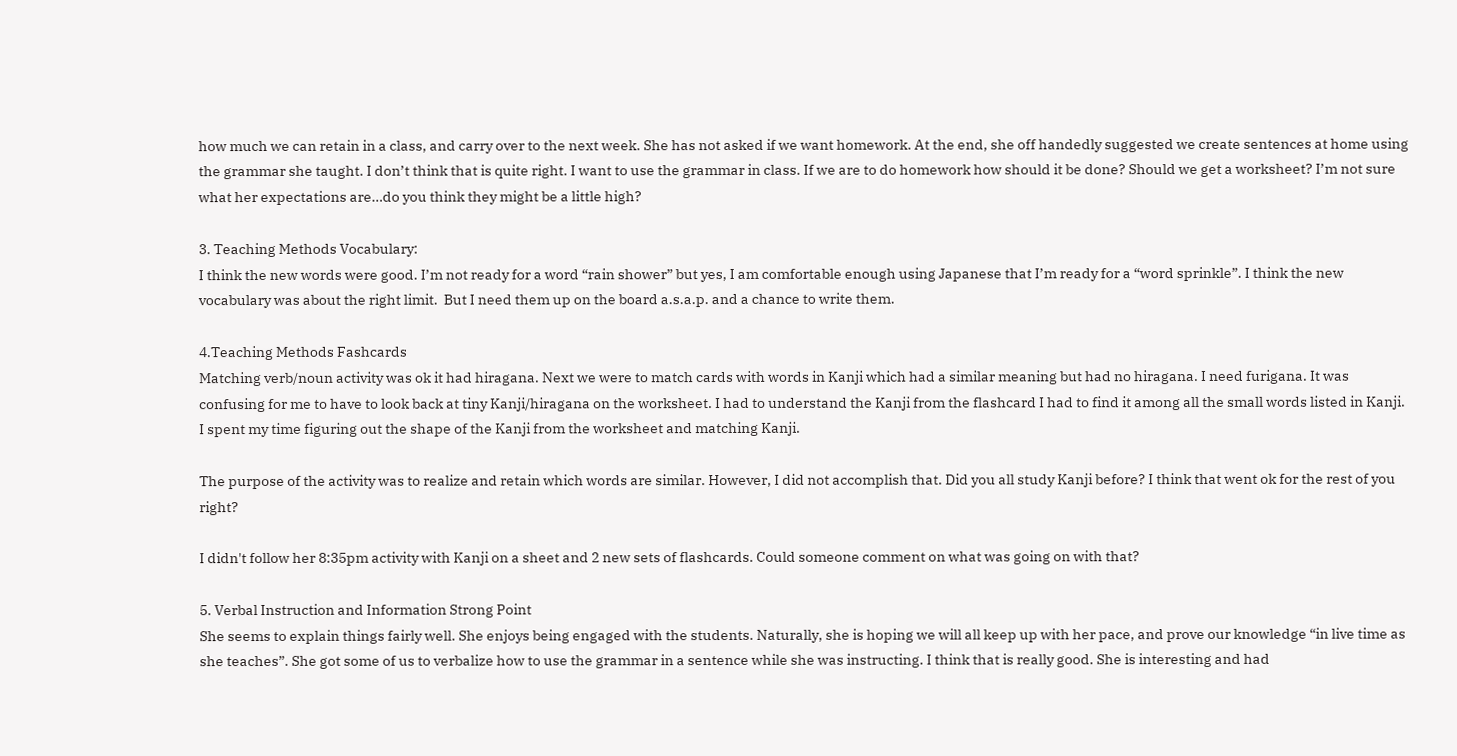how much we can retain in a class, and carry over to the next week. She has not asked if we want homework. At the end, she off handedly suggested we create sentences at home using the grammar she taught. I don’t think that is quite right. I want to use the grammar in class. If we are to do homework how should it be done? Should we get a worksheet? I’m not sure what her expectations are…do you think they might be a little high?

3. Teaching Methods Vocabulary:
I think the new words were good. I’m not ready for a word “rain shower” but yes, I am comfortable enough using Japanese that I’m ready for a “word sprinkle”. I think the new vocabulary was about the right limit.  But I need them up on the board a.s.a.p. and a chance to write them.

4.Teaching Methods Fashcards
Matching verb/noun activity was ok it had hiragana. Next we were to match cards with words in Kanji which had a similar meaning but had no hiragana. I need furigana. It was confusing for me to have to look back at tiny Kanji/hiragana on the worksheet. I had to understand the Kanji from the flashcard I had to find it among all the small words listed in Kanji. I spent my time figuring out the shape of the Kanji from the worksheet and matching Kanji.

The purpose of the activity was to realize and retain which words are similar. However, I did not accomplish that. Did you all study Kanji before? I think that went ok for the rest of you right?

I didn't follow her 8:35pm activity with Kanji on a sheet and 2 new sets of flashcards. Could someone comment on what was going on with that?

5. Verbal Instruction and Information Strong Point
She seems to explain things fairly well. She enjoys being engaged with the students. Naturally, she is hoping we will all keep up with her pace, and prove our knowledge “in live time as she teaches”. She got some of us to verbalize how to use the grammar in a sentence while she was instructing. I think that is really good. She is interesting and had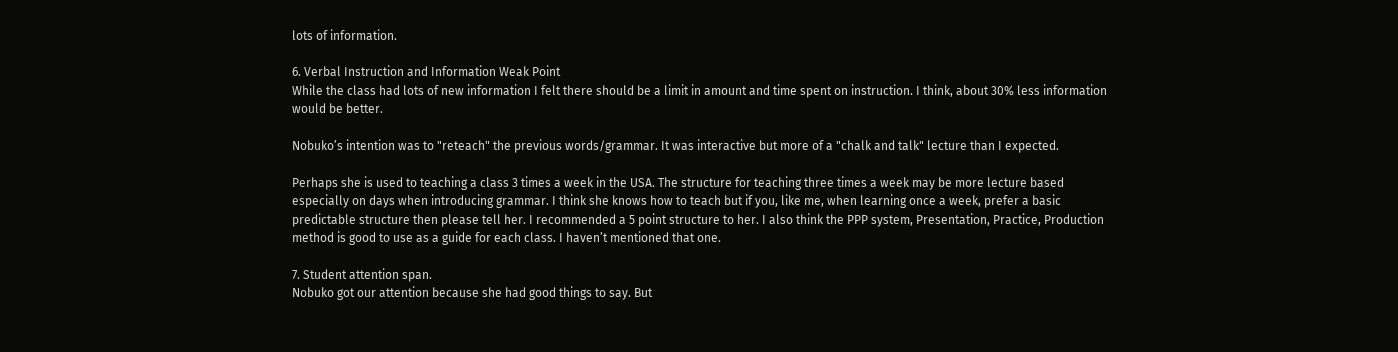lots of information.

6. Verbal Instruction and Information Weak Point
While the class had lots of new information I felt there should be a limit in amount and time spent on instruction. I think, about 30% less information would be better.

Nobuko’s intention was to "reteach" the previous words/grammar. It was interactive but more of a "chalk and talk" lecture than I expected.

Perhaps she is used to teaching a class 3 times a week in the USA. The structure for teaching three times a week may be more lecture based especially on days when introducing grammar. I think she knows how to teach but if you, like me, when learning once a week, prefer a basic predictable structure then please tell her. I recommended a 5 point structure to her. I also think the PPP system, Presentation, Practice, Production method is good to use as a guide for each class. I haven’t mentioned that one.

7. Student attention span.
Nobuko got our attention because she had good things to say. But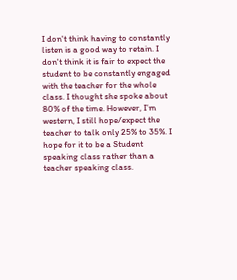I don't think having to constantly listen is a good way to retain. I don't think it is fair to expect the student to be constantly engaged with the teacher for the whole class. I thought she spoke about 80% of the time. However, I’m western, I still hope/expect the teacher to talk only 25% to 35%. I hope for it to be a Student speaking class rather than a teacher speaking class.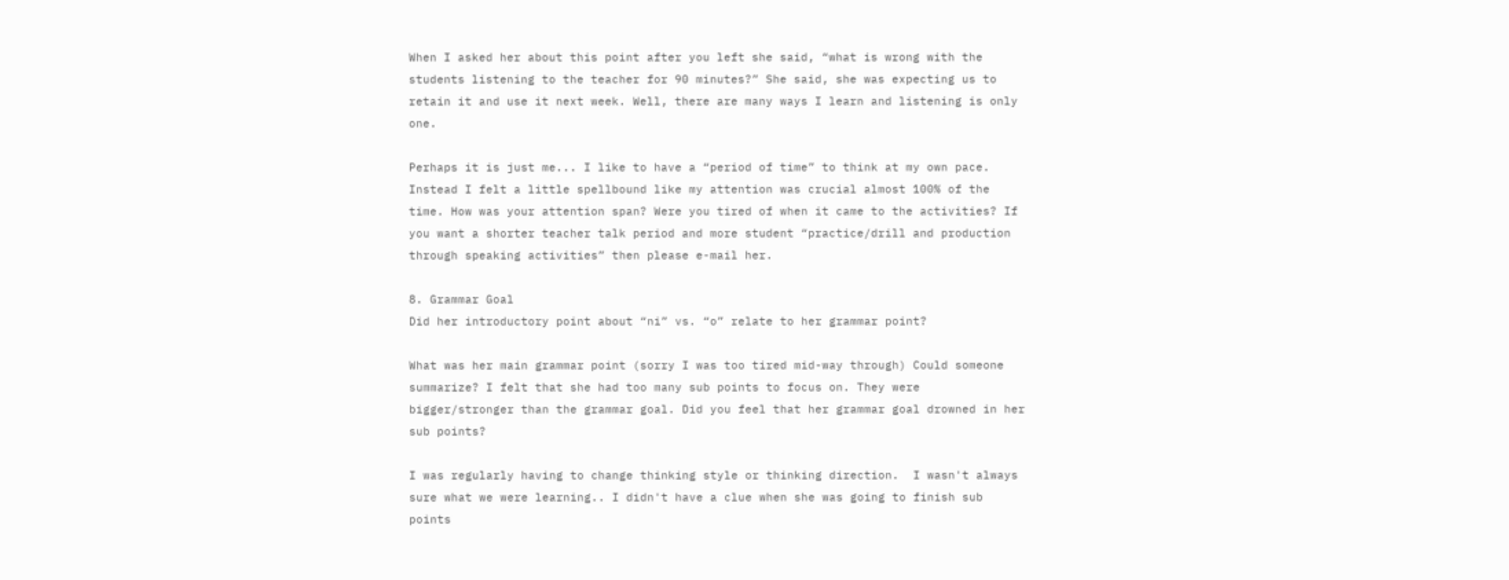When I asked her about this point after you left she said, “what is wrong with the students listening to the teacher for 90 minutes?” She said, she was expecting us to retain it and use it next week. Well, there are many ways I learn and listening is only one.

Perhaps it is just me... I like to have a “period of time” to think at my own pace. Instead I felt a little spellbound like my attention was crucial almost 100% of the time. How was your attention span? Were you tired of when it came to the activities? If you want a shorter teacher talk period and more student “practice/drill and production through speaking activities” then please e-mail her.

8. Grammar Goal
Did her introductory point about “ni” vs. “o” relate to her grammar point?

What was her main grammar point (sorry I was too tired mid-way through) Could someone summarize? I felt that she had too many sub points to focus on. They were bigger/stronger than the grammar goal. Did you feel that her grammar goal drowned in her sub points?

I was regularly having to change thinking style or thinking direction.  I wasn't always sure what we were learning.. I didn't have a clue when she was going to finish sub points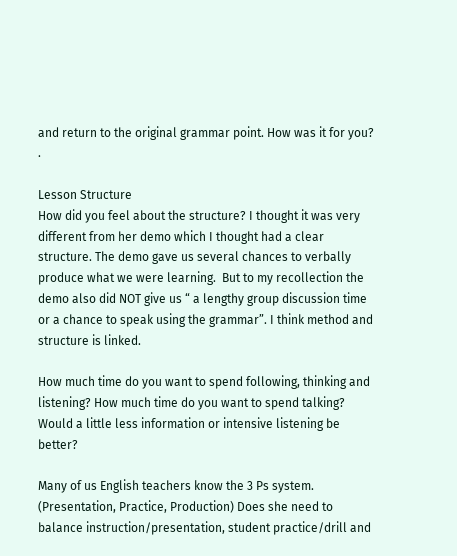and return to the original grammar point. How was it for you? .

Lesson Structure
How did you feel about the structure? I thought it was very different from her demo which I thought had a clear structure. The demo gave us several chances to verbally produce what we were learning.  But to my recollection the demo also did NOT give us “ a lengthy group discussion time or a chance to speak using the grammar”. I think method and structure is linked.

How much time do you want to spend following, thinking and listening? How much time do you want to spend talking? Would a little less information or intensive listening be better?

Many of us English teachers know the 3 Ps system. (Presentation, Practice, Production) Does she need to balance instruction/presentation, student practice/drill and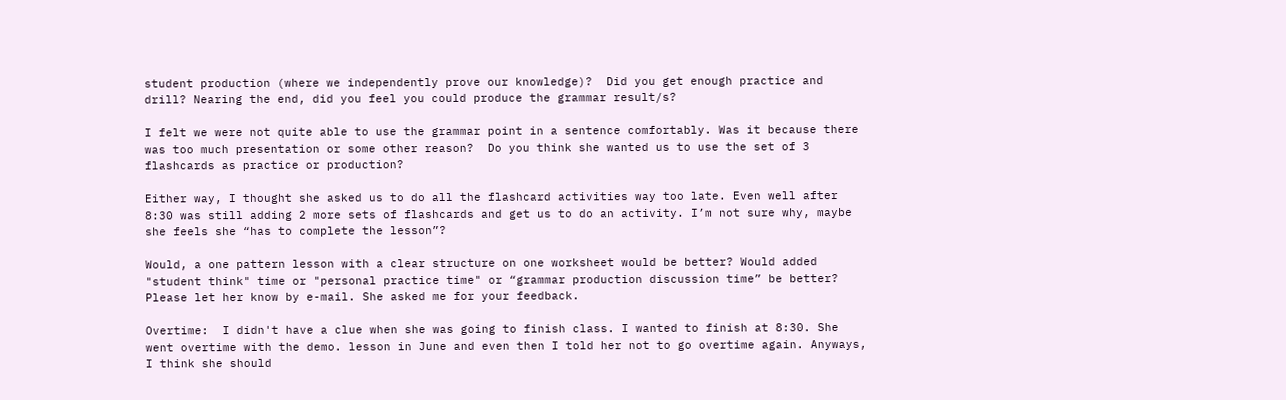student production (where we independently prove our knowledge)?  Did you get enough practice and drill? Nearing the end, did you feel you could produce the grammar result/s?

I felt we were not quite able to use the grammar point in a sentence comfortably. Was it because there was too much presentation or some other reason?  Do you think she wanted us to use the set of 3 flashcards as practice or production?

Either way, I thought she asked us to do all the flashcard activities way too late. Even well after 8:30 was still adding 2 more sets of flashcards and get us to do an activity. I’m not sure why, maybe she feels she “has to complete the lesson”?

Would, a one pattern lesson with a clear structure on one worksheet would be better? Would added "student think" time or "personal practice time" or “grammar production discussion time” be better? Please let her know by e-mail. She asked me for your feedback.

Overtime:  I didn't have a clue when she was going to finish class. I wanted to finish at 8:30. She went overtime with the demo. lesson in June and even then I told her not to go overtime again. Anyways, I think she should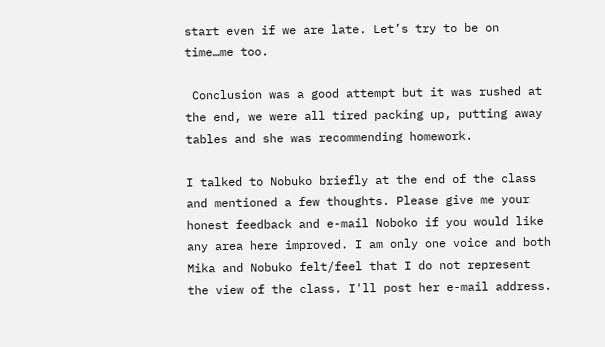start even if we are late. Let’s try to be on time…me too.

 Conclusion was a good attempt but it was rushed at the end, we were all tired packing up, putting away tables and she was recommending homework.

I talked to Nobuko briefly at the end of the class and mentioned a few thoughts. Please give me your honest feedback and e-mail Noboko if you would like any area here improved. I am only one voice and both Mika and Nobuko felt/feel that I do not represent the view of the class. I'll post her e-mail address.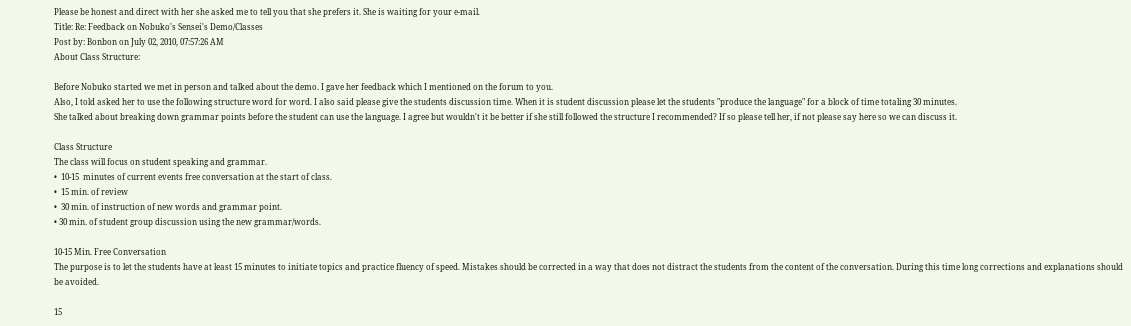Please be honest and direct with her she asked me to tell you that she prefers it. She is waiting for your e-mail.
Title: Re: Feedback on Nobuko's Sensei's Demo/Classes
Post by: Bonbon on July 02, 2010, 07:57:26 AM
About Class Structure:

Before Nobuko started we met in person and talked about the demo. I gave her feedback which I mentioned on the forum to you.
Also, I told asked her to use the following structure word for word. I also said please give the students discussion time. When it is student discussion please let the students "produce the language" for a block of time totaling 30 minutes.
She talked about breaking down grammar points before the student can use the language. I agree but wouldn't it be better if she still followed the structure I recommended? If so please tell her, if not please say here so we can discuss it.

Class Structure
The class will focus on student speaking and grammar.
•  10-15  minutes of current events free conversation at the start of class.
•  15 min. of review
•  30 min. of instruction of new words and grammar point.
• 30 min. of student group discussion using the new grammar/words.

10-15 Min. Free Conversation
The purpose is to let the students have at least 15 minutes to initiate topics and practice fluency of speed. Mistakes should be corrected in a way that does not distract the students from the content of the conversation. During this time long corrections and explanations should be avoided.

15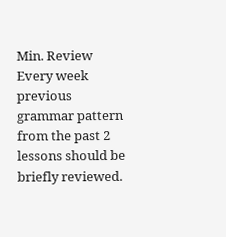Min. Review
Every week previous grammar pattern from the past 2 lessons should be briefly reviewed.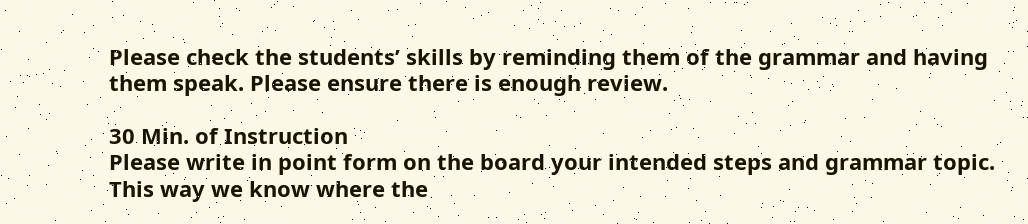Please check the students’ skills by reminding them of the grammar and having them speak. Please ensure there is enough review.

30 Min. of Instruction
Please write in point form on the board your intended steps and grammar topic. This way we know where the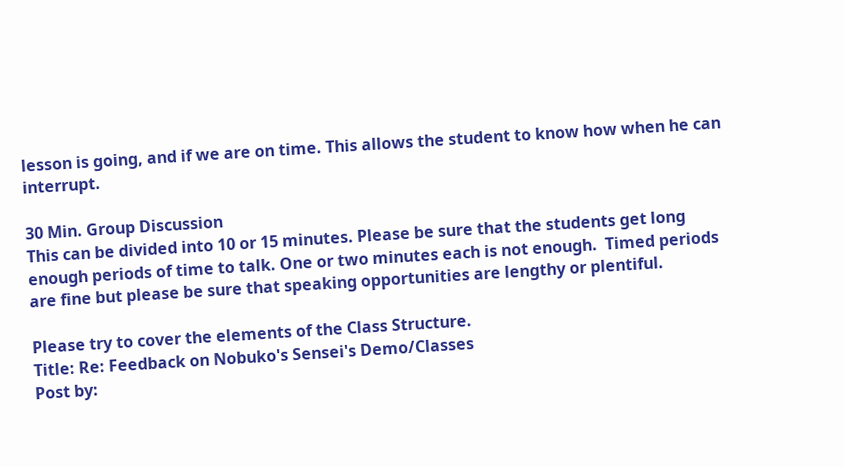lesson is going, and if we are on time. This allows the student to know how when he can interrupt.

30 Min. Group Discussion
This can be divided into 10 or 15 minutes. Please be sure that the students get long enough periods of time to talk. One or two minutes each is not enough.  Timed periods are fine but please be sure that speaking opportunities are lengthy or plentiful.

Please try to cover the elements of the Class Structure.
Title: Re: Feedback on Nobuko's Sensei's Demo/Classes
Post by: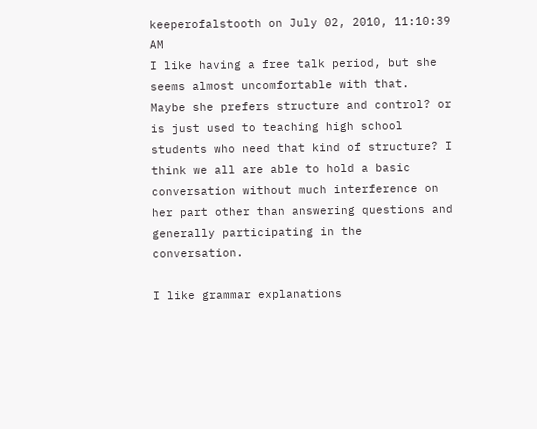keeperofalstooth on July 02, 2010, 11:10:39 AM
I like having a free talk period, but she seems almost uncomfortable with that.  Maybe she prefers structure and control? or is just used to teaching high school students who need that kind of structure? I think we all are able to hold a basic conversation without much interference on her part other than answering questions and generally participating in the conversation.

I like grammar explanations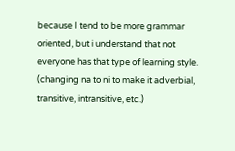because I tend to be more grammar oriented, but i understand that not everyone has that type of learning style. (changing na to ni to make it adverbial, transitive, intransitive, etc.)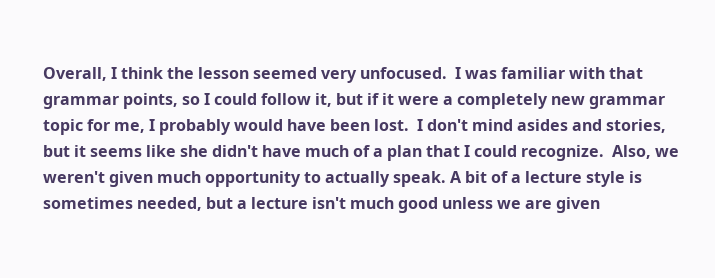Overall, I think the lesson seemed very unfocused.  I was familiar with that grammar points, so I could follow it, but if it were a completely new grammar topic for me, I probably would have been lost.  I don't mind asides and stories, but it seems like she didn't have much of a plan that I could recognize.  Also, we weren't given much opportunity to actually speak. A bit of a lecture style is sometimes needed, but a lecture isn't much good unless we are given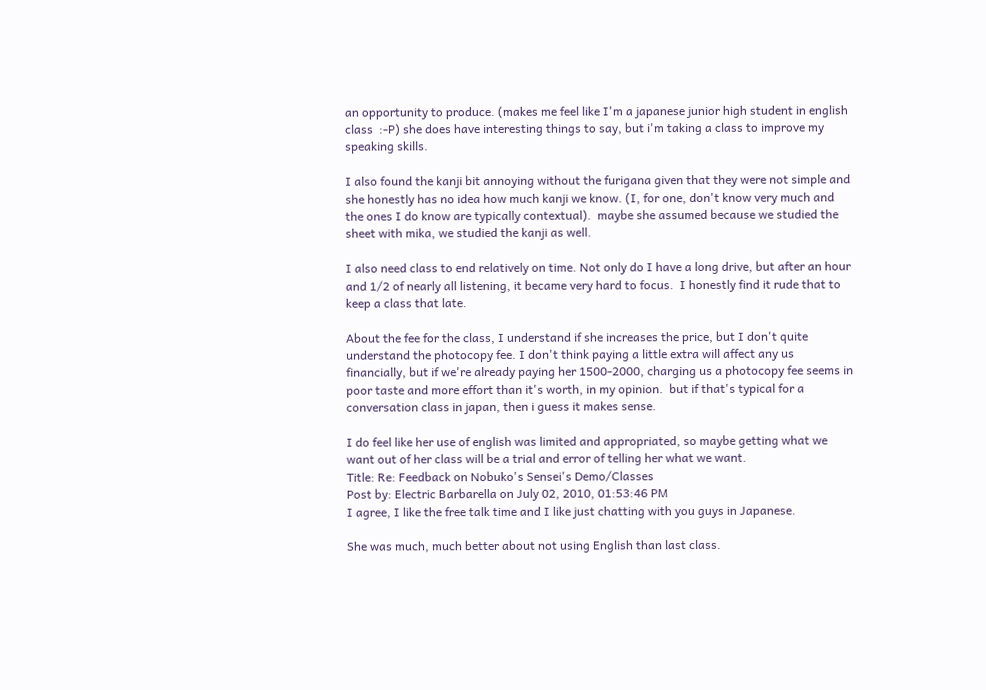an opportunity to produce. (makes me feel like I'm a japanese junior high student in english class  :-P) she does have interesting things to say, but i'm taking a class to improve my speaking skills.

I also found the kanji bit annoying without the furigana given that they were not simple and she honestly has no idea how much kanji we know. (I, for one, don't know very much and the ones I do know are typically contextual).  maybe she assumed because we studied the sheet with mika, we studied the kanji as well.

I also need class to end relatively on time. Not only do I have a long drive, but after an hour and 1/2 of nearly all listening, it became very hard to focus.  I honestly find it rude that to keep a class that late.

About the fee for the class, I understand if she increases the price, but I don't quite understand the photocopy fee. I don't think paying a little extra will affect any us financially, but if we're already paying her 1500-2000, charging us a photocopy fee seems in poor taste and more effort than it's worth, in my opinion.  but if that's typical for a conversation class in japan, then i guess it makes sense.

I do feel like her use of english was limited and appropriated, so maybe getting what we want out of her class will be a trial and error of telling her what we want.
Title: Re: Feedback on Nobuko's Sensei's Demo/Classes
Post by: Electric Barbarella on July 02, 2010, 01:53:46 PM
I agree, I like the free talk time and I like just chatting with you guys in Japanese.

She was much, much better about not using English than last class.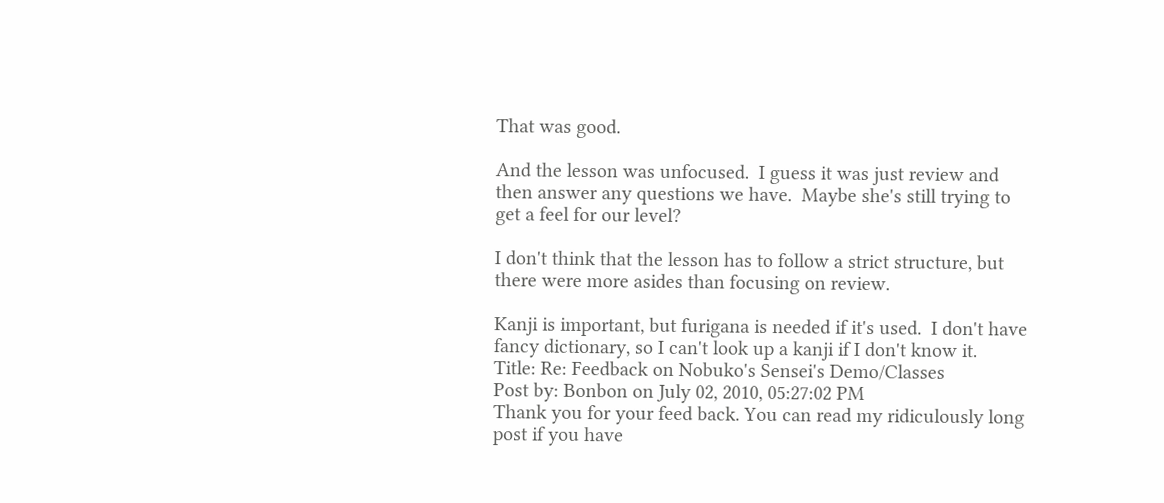That was good.

And the lesson was unfocused.  I guess it was just review and then answer any questions we have.  Maybe she's still trying to get a feel for our level?

I don't think that the lesson has to follow a strict structure, but there were more asides than focusing on review.

Kanji is important, but furigana is needed if it's used.  I don't have fancy dictionary, so I can't look up a kanji if I don't know it.
Title: Re: Feedback on Nobuko's Sensei's Demo/Classes
Post by: Bonbon on July 02, 2010, 05:27:02 PM
Thank you for your feed back. You can read my ridiculously long post if you have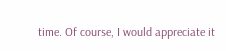time. Of course, I would appreciate it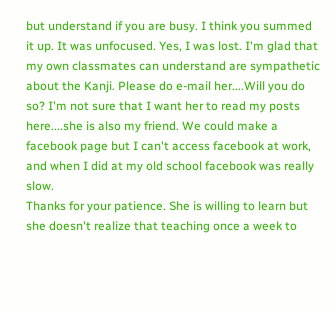but understand if you are busy. I think you summed it up. It was unfocused. Yes, I was lost. I'm glad that my own classmates can understand are sympathetic about the Kanji. Please do e-mail her....Will you do so? I'm not sure that I want her to read my posts here....she is also my friend. We could make a facebook page but I can't access facebook at work, and when I did at my old school facebook was really slow.
Thanks for your patience. She is willing to learn but she doesn't realize that teaching once a week to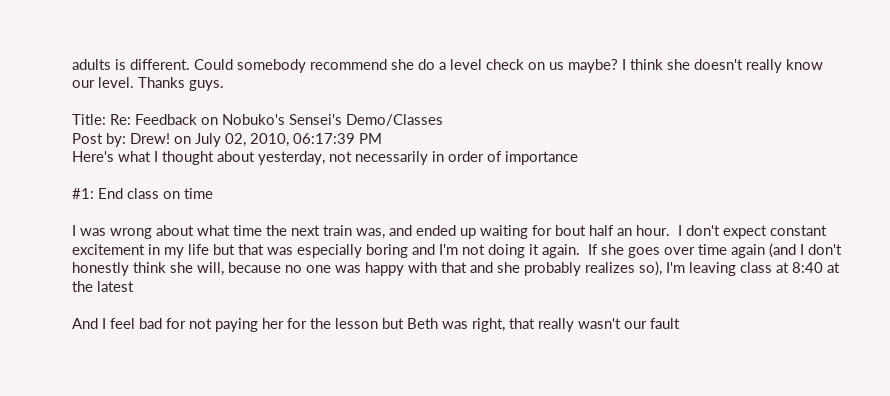adults is different. Could somebody recommend she do a level check on us maybe? I think she doesn't really know our level. Thanks guys.

Title: Re: Feedback on Nobuko's Sensei's Demo/Classes
Post by: Drew! on July 02, 2010, 06:17:39 PM
Here's what I thought about yesterday, not necessarily in order of importance

#1: End class on time

I was wrong about what time the next train was, and ended up waiting for bout half an hour.  I don't expect constant excitement in my life but that was especially boring and I'm not doing it again.  If she goes over time again (and I don't honestly think she will, because no one was happy with that and she probably realizes so), I'm leaving class at 8:40 at the latest

And I feel bad for not paying her for the lesson but Beth was right, that really wasn't our fault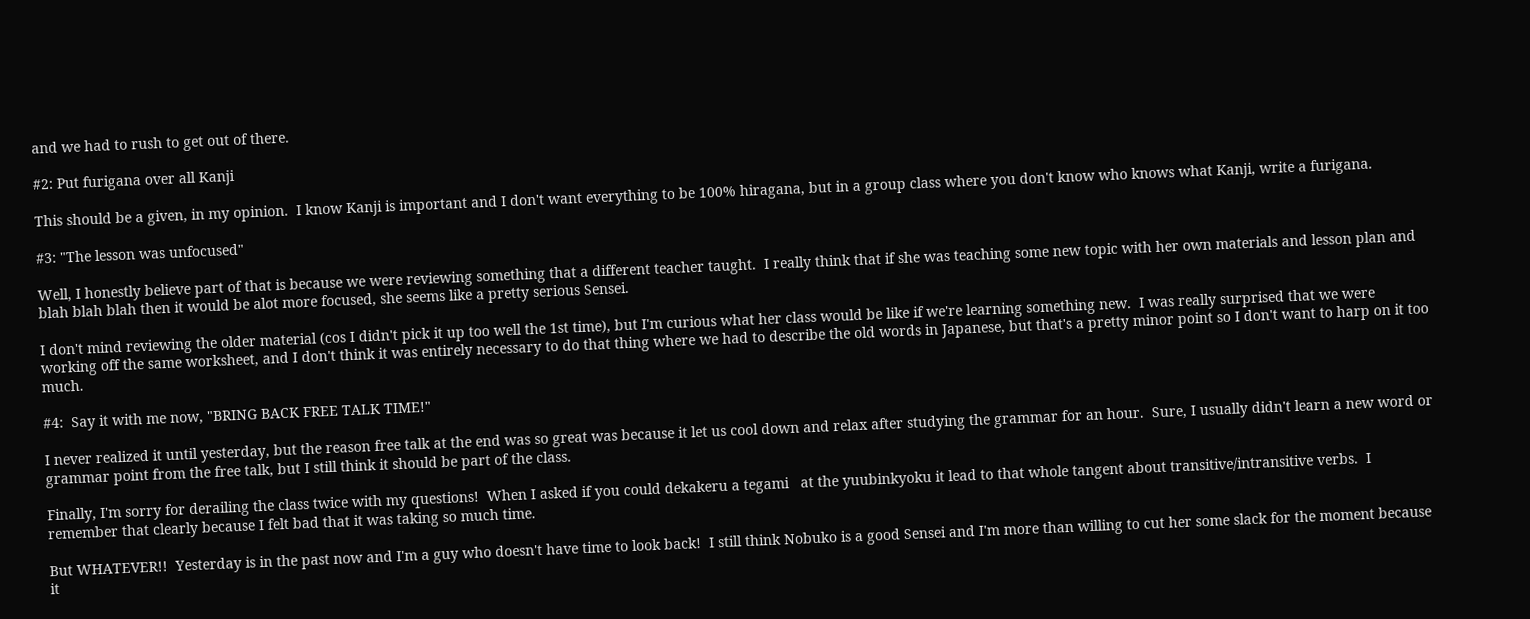and we had to rush to get out of there.

#2: Put furigana over all Kanji

This should be a given, in my opinion.  I know Kanji is important and I don't want everything to be 100% hiragana, but in a group class where you don't know who knows what Kanji, write a furigana.

#3: "The lesson was unfocused"

Well, I honestly believe part of that is because we were reviewing something that a different teacher taught.  I really think that if she was teaching some new topic with her own materials and lesson plan and blah blah blah then it would be alot more focused, she seems like a pretty serious Sensei.

I don't mind reviewing the older material (cos I didn't pick it up too well the 1st time), but I'm curious what her class would be like if we're learning something new.  I was really surprised that we were working off the same worksheet, and I don't think it was entirely necessary to do that thing where we had to describe the old words in Japanese, but that's a pretty minor point so I don't want to harp on it too much.

#4:  Say it with me now, "BRING BACK FREE TALK TIME!"

I never realized it until yesterday, but the reason free talk at the end was so great was because it let us cool down and relax after studying the grammar for an hour.  Sure, I usually didn't learn a new word or grammar point from the free talk, but I still think it should be part of the class.

Finally, I'm sorry for derailing the class twice with my questions!  When I asked if you could dekakeru a tegami   at the yuubinkyoku it lead to that whole tangent about transitive/intransitive verbs.  I remember that clearly because I felt bad that it was taking so much time.

But WHATEVER!!  Yesterday is in the past now and I'm a guy who doesn't have time to look back!  I still think Nobuko is a good Sensei and I'm more than willing to cut her some slack for the moment because it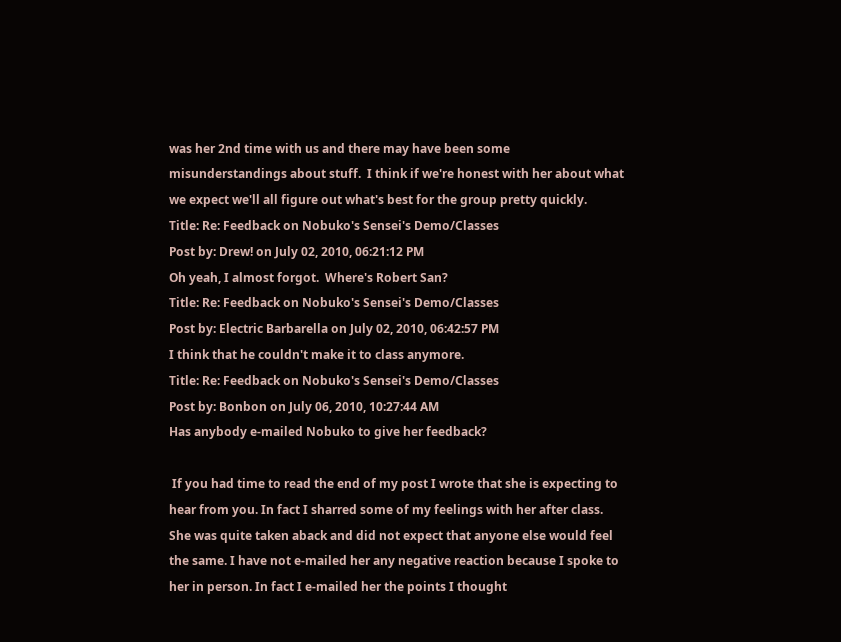was her 2nd time with us and there may have been some misunderstandings about stuff.  I think if we're honest with her about what we expect we'll all figure out what's best for the group pretty quickly.
Title: Re: Feedback on Nobuko's Sensei's Demo/Classes
Post by: Drew! on July 02, 2010, 06:21:12 PM
Oh yeah, I almost forgot.  Where's Robert San?
Title: Re: Feedback on Nobuko's Sensei's Demo/Classes
Post by: Electric Barbarella on July 02, 2010, 06:42:57 PM
I think that he couldn't make it to class anymore.
Title: Re: Feedback on Nobuko's Sensei's Demo/Classes
Post by: Bonbon on July 06, 2010, 10:27:44 AM
Has anybody e-mailed Nobuko to give her feedback?

 If you had time to read the end of my post I wrote that she is expecting to hear from you. In fact I sharred some of my feelings with her after class. She was quite taken aback and did not expect that anyone else would feel the same. I have not e-mailed her any negative reaction because I spoke to her in person. In fact I e-mailed her the points I thought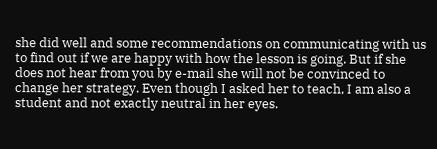she did well and some recommendations on communicating with us to find out if we are happy with how the lesson is going. But if she does not hear from you by e-mail she will not be convinced to change her strategy. Even though I asked her to teach, I am also a student and not exactly neutral in her eyes.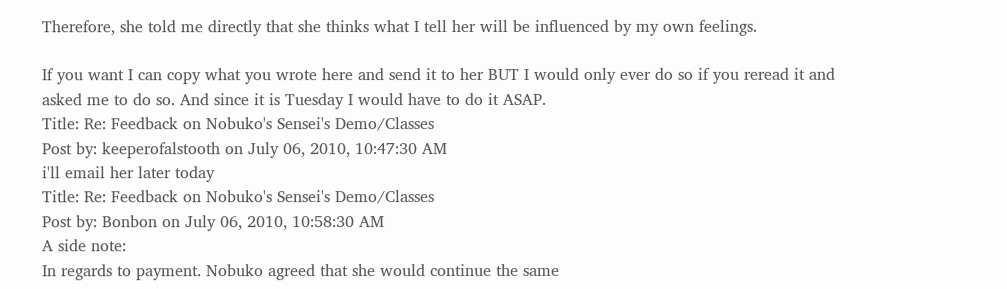Therefore, she told me directly that she thinks what I tell her will be influenced by my own feelings.

If you want I can copy what you wrote here and send it to her BUT I would only ever do so if you reread it and asked me to do so. And since it is Tuesday I would have to do it ASAP.
Title: Re: Feedback on Nobuko's Sensei's Demo/Classes
Post by: keeperofalstooth on July 06, 2010, 10:47:30 AM
i'll email her later today
Title: Re: Feedback on Nobuko's Sensei's Demo/Classes
Post by: Bonbon on July 06, 2010, 10:58:30 AM
A side note:
In regards to payment. Nobuko agreed that she would continue the same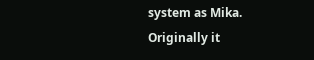system as Mika. Originally it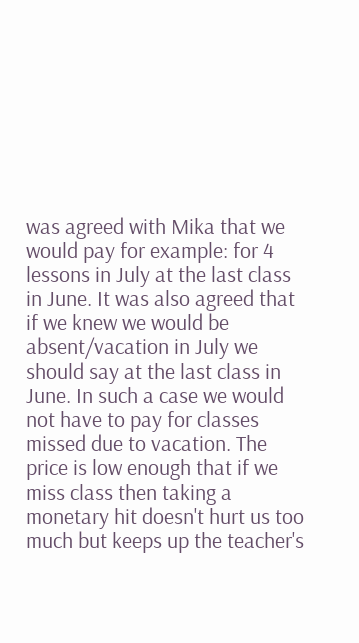was agreed with Mika that we would pay for example: for 4 lessons in July at the last class in June. It was also agreed that if we knew we would be absent/vacation in July we should say at the last class in June. In such a case we would not have to pay for classes missed due to vacation. The price is low enough that if we miss class then taking a monetary hit doesn't hurt us too much but keeps up the teacher's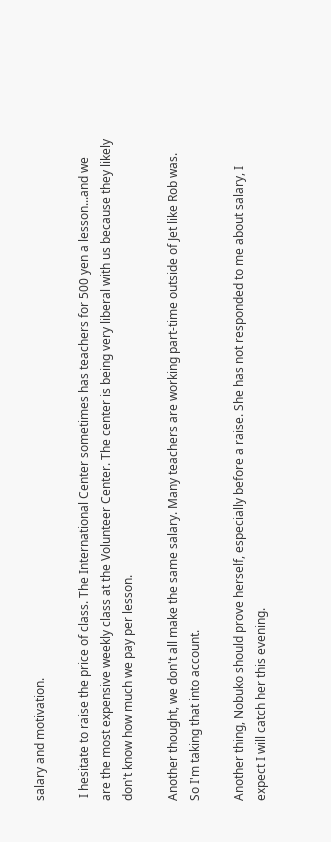salary and motivation.

 I hesitate to raise the price of class. The International Center sometimes has teachers for 500 yen a lesson...and we are the most expensive weekly class at the Volunteer Center. The center is being very liberal with us because they likely don't know how much we pay per lesson.

Another thought, we don't all make the same salary. Many teachers are working part-time outside of Jet like Rob was.   So I'm taking that into account.

Another thing, Nobuko should prove herself, especially before a raise. She has not responded to me about salary, I expect I will catch her this evening.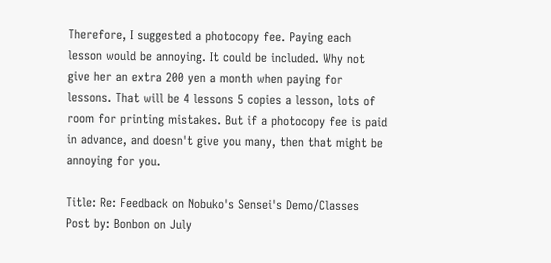Therefore, I suggested a photocopy fee. Paying each lesson would be annoying. It could be included. Why not give her an extra 200 yen a month when paying for lessons. That will be 4 lessons 5 copies a lesson, lots of room for printing mistakes. But if a photocopy fee is paid in advance, and doesn't give you many, then that might be annoying for you.

Title: Re: Feedback on Nobuko's Sensei's Demo/Classes
Post by: Bonbon on July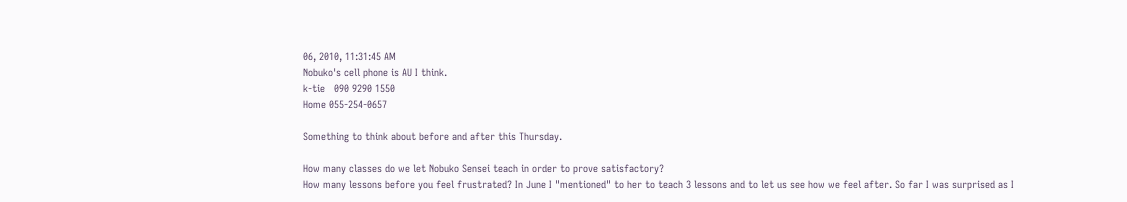06, 2010, 11:31:45 AM
Nobuko's cell phone is AU I think.
k-tie   090 9290 1550
Home 055-254-0657

Something to think about before and after this Thursday.

How many classes do we let Nobuko Sensei teach in order to prove satisfactory?
How many lessons before you feel frustrated? In June I "mentioned" to her to teach 3 lessons and to let us see how we feel after. So far I was surprised as I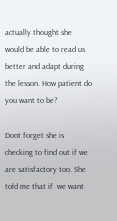actually thought she would be able to read us better and adapt during the lesson. How patient do you want to be?

Dont forget she is checking to find out if we are satisfactory too. She told me that if  we want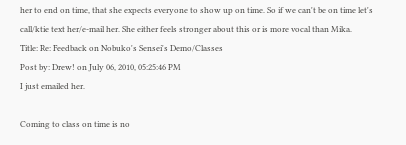her to end on time, that she expects everyone to show up on time. So if we can't be on time let's call/ktie text her/e-mail her. She either feels stronger about this or is more vocal than Mika.
Title: Re: Feedback on Nobuko's Sensei's Demo/Classes
Post by: Drew! on July 06, 2010, 05:25:46 PM
I just emailed her.

Coming to class on time is no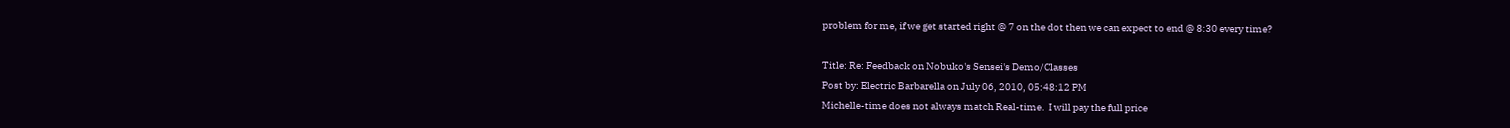problem for me, if we get started right @ 7 on the dot then we can expect to end @ 8:30 every time?

Title: Re: Feedback on Nobuko's Sensei's Demo/Classes
Post by: Electric Barbarella on July 06, 2010, 05:48:12 PM
Michelle-time does not always match Real-time.  I will pay the full price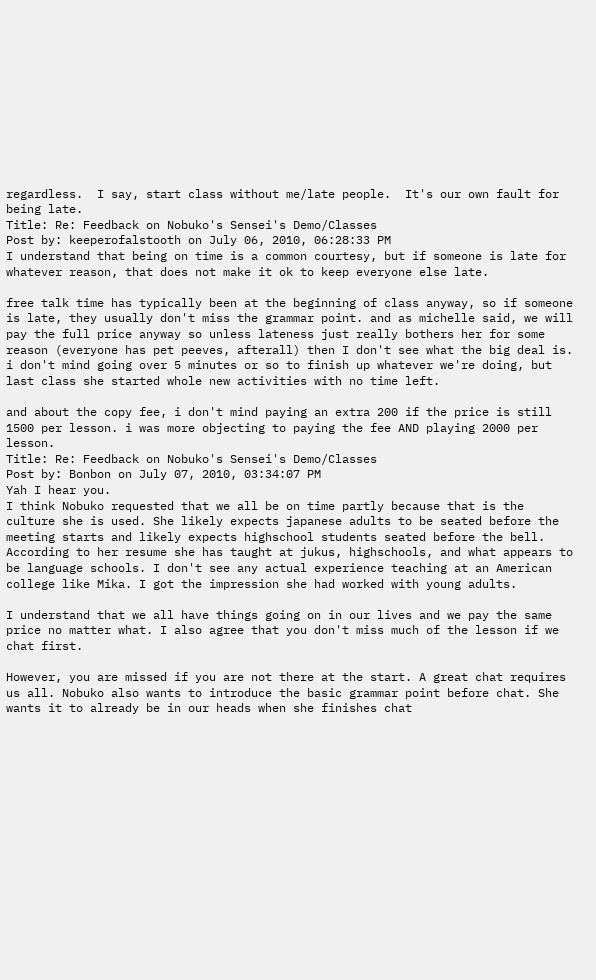regardless.  I say, start class without me/late people.  It's our own fault for being late.
Title: Re: Feedback on Nobuko's Sensei's Demo/Classes
Post by: keeperofalstooth on July 06, 2010, 06:28:33 PM
I understand that being on time is a common courtesy, but if someone is late for whatever reason, that does not make it ok to keep everyone else late.

free talk time has typically been at the beginning of class anyway, so if someone is late, they usually don't miss the grammar point. and as michelle said, we will pay the full price anyway so unless lateness just really bothers her for some reason (everyone has pet peeves, afterall) then I don't see what the big deal is.  i don't mind going over 5 minutes or so to finish up whatever we're doing, but last class she started whole new activities with no time left.

and about the copy fee, i don't mind paying an extra 200 if the price is still 1500 per lesson. i was more objecting to paying the fee AND playing 2000 per lesson.
Title: Re: Feedback on Nobuko's Sensei's Demo/Classes
Post by: Bonbon on July 07, 2010, 03:34:07 PM
Yah I hear you.
I think Nobuko requested that we all be on time partly because that is the culture she is used. She likely expects japanese adults to be seated before the meeting starts and likely expects highschool students seated before the bell. According to her resume she has taught at jukus, highschools, and what appears to be language schools. I don't see any actual experience teaching at an American college like Mika. I got the impression she had worked with young adults.

I understand that we all have things going on in our lives and we pay the same price no matter what. I also agree that you don't miss much of the lesson if we chat first.

However, you are missed if you are not there at the start. A great chat requires us all. Nobuko also wants to introduce the basic grammar point before chat. She wants it to already be in our heads when she finishes chat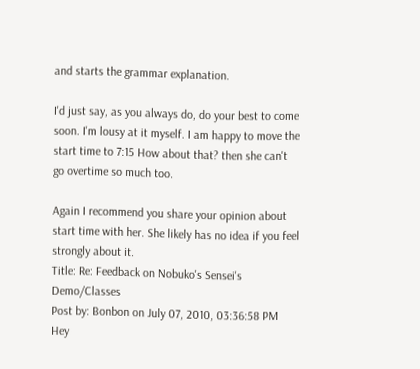and starts the grammar explanation.

I'd just say, as you always do, do your best to come soon. I'm lousy at it myself. I am happy to move the start time to 7:15 How about that? then she can't go overtime so much too.

Again I recommend you share your opinion about start time with her. She likely has no idea if you feel strongly about it.
Title: Re: Feedback on Nobuko's Sensei's Demo/Classes
Post by: Bonbon on July 07, 2010, 03:36:58 PM
Hey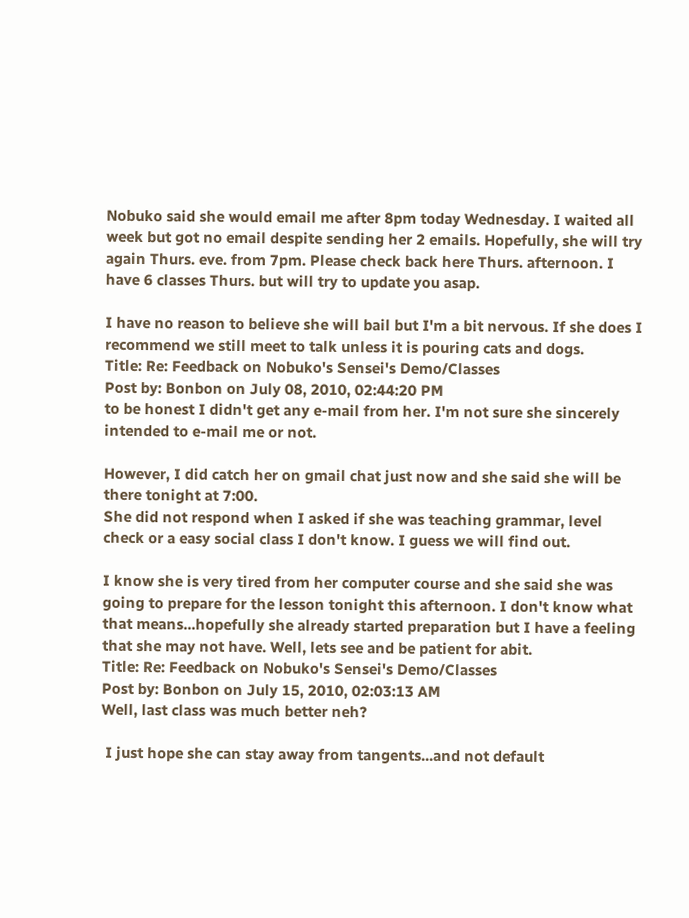Nobuko said she would email me after 8pm today Wednesday. I waited all week but got no email despite sending her 2 emails. Hopefully, she will try again Thurs. eve. from 7pm. Please check back here Thurs. afternoon. I have 6 classes Thurs. but will try to update you asap.

I have no reason to believe she will bail but I'm a bit nervous. If she does I recommend we still meet to talk unless it is pouring cats and dogs.
Title: Re: Feedback on Nobuko's Sensei's Demo/Classes
Post by: Bonbon on July 08, 2010, 02:44:20 PM
to be honest I didn't get any e-mail from her. I'm not sure she sincerely intended to e-mail me or not.

However, I did catch her on gmail chat just now and she said she will be there tonight at 7:00.
She did not respond when I asked if she was teaching grammar, level check or a easy social class I don't know. I guess we will find out.

I know she is very tired from her computer course and she said she was going to prepare for the lesson tonight this afternoon. I don't know what that means...hopefully she already started preparation but I have a feeling that she may not have. Well, lets see and be patient for abit.
Title: Re: Feedback on Nobuko's Sensei's Demo/Classes
Post by: Bonbon on July 15, 2010, 02:03:13 AM
Well, last class was much better neh?

 I just hope she can stay away from tangents...and not default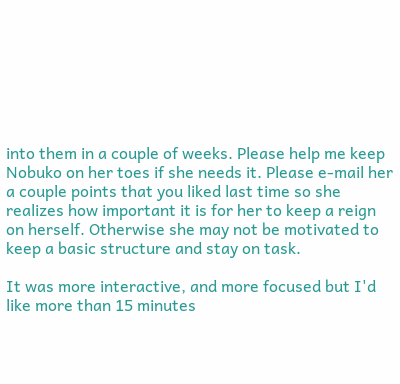into them in a couple of weeks. Please help me keep Nobuko on her toes if she needs it. Please e-mail her a couple points that you liked last time so she realizes how important it is for her to keep a reign on herself. Otherwise she may not be motivated to keep a basic structure and stay on task.

It was more interactive, and more focused but I'd like more than 15 minutes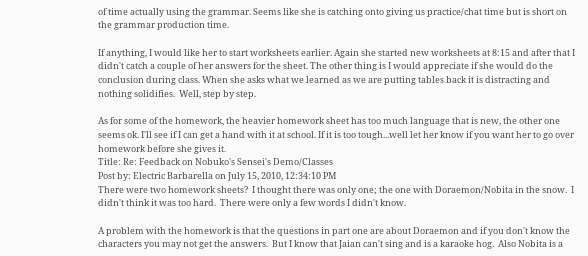of time actually using the grammar. Seems like she is catching onto giving us practice/chat time but is short on the grammar production time.

If anything, I would like her to start worksheets earlier. Again she started new worksheets at 8:15 and after that I didn't catch a couple of her answers for the sheet. The other thing is I would appreciate if she would do the conclusion during class. When she asks what we learned as we are putting tables back it is distracting and nothing solidifies.  Well, step by step.

As for some of the homework, the heavier homework sheet has too much language that is new, the other one seems ok. I'll see if I can get a hand with it at school. If it is too tough...well let her know if you want her to go over homework before she gives it.
Title: Re: Feedback on Nobuko's Sensei's Demo/Classes
Post by: Electric Barbarella on July 15, 2010, 12:34:10 PM
There were two homework sheets?  I thought there was only one; the one with Doraemon/Nobita in the snow.  I didn't think it was too hard.  There were only a few words I didn't know.

A problem with the homework is that the questions in part one are about Doraemon and if you don't know the characters you may not get the answers.  But I know that Jaian can't sing and is a karaoke hog.  Also Nobita is a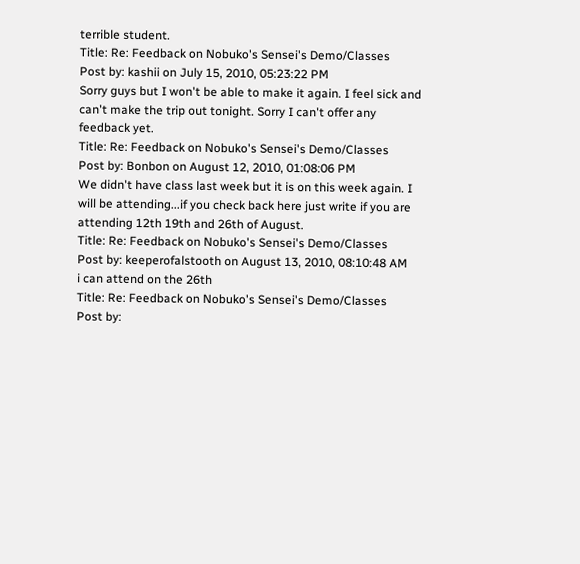terrible student.
Title: Re: Feedback on Nobuko's Sensei's Demo/Classes
Post by: kashii on July 15, 2010, 05:23:22 PM
Sorry guys but I won't be able to make it again. I feel sick and can't make the trip out tonight. Sorry I can't offer any feedback yet.
Title: Re: Feedback on Nobuko's Sensei's Demo/Classes
Post by: Bonbon on August 12, 2010, 01:08:06 PM
We didn't have class last week but it is on this week again. I will be attending...if you check back here just write if you are attending 12th 19th and 26th of August.
Title: Re: Feedback on Nobuko's Sensei's Demo/Classes
Post by: keeperofalstooth on August 13, 2010, 08:10:48 AM
i can attend on the 26th
Title: Re: Feedback on Nobuko's Sensei's Demo/Classes
Post by: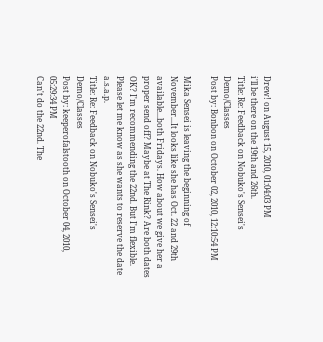Drew! on August 15, 2010, 01:04:03 PM
i'll be there on the 19th and 26th.
Title: Re: Feedback on Nobuko's Sensei's Demo/Classes
Post by: Bonbon on October 02, 2010, 12:10:54 PM

Mika Sensei is leaving the beginning of November...It looks like she has Oct. 22 and 29th available...both Fridays. How about we give her a proper send off? Maybe at The Rink? Are both dates OK? I'm recommending the 22nd. But I'm flexible. Please let me know as she wants to reserve the date a.s.a.p.
Title: Re: Feedback on Nobuko's Sensei's Demo/Classes
Post by: keeperofalstooth on October 04, 2010, 05:29:34 PM
Can't do the 22nd. The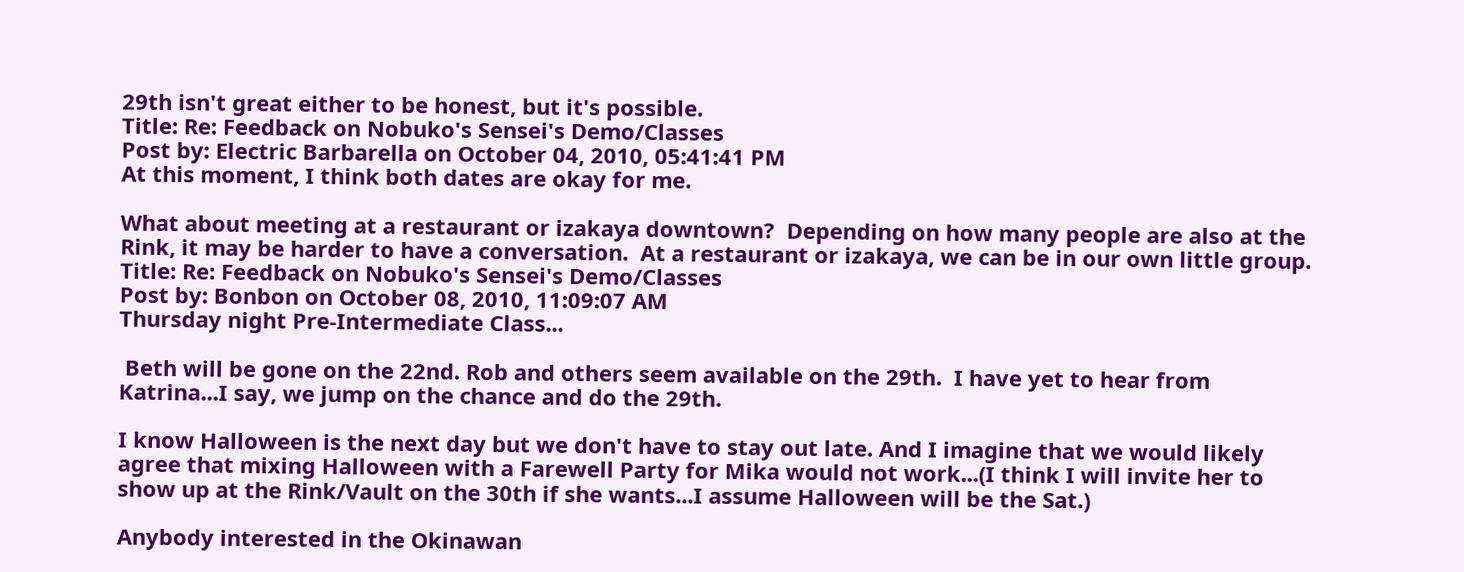29th isn't great either to be honest, but it's possible.
Title: Re: Feedback on Nobuko's Sensei's Demo/Classes
Post by: Electric Barbarella on October 04, 2010, 05:41:41 PM
At this moment, I think both dates are okay for me.

What about meeting at a restaurant or izakaya downtown?  Depending on how many people are also at the Rink, it may be harder to have a conversation.  At a restaurant or izakaya, we can be in our own little group.
Title: Re: Feedback on Nobuko's Sensei's Demo/Classes
Post by: Bonbon on October 08, 2010, 11:09:07 AM
Thursday night Pre-Intermediate Class...

 Beth will be gone on the 22nd. Rob and others seem available on the 29th.  I have yet to hear from Katrina...I say, we jump on the chance and do the 29th.

I know Halloween is the next day but we don't have to stay out late. And I imagine that we would likely agree that mixing Halloween with a Farewell Party for Mika would not work...(I think I will invite her to show up at the Rink/Vault on the 30th if she wants...I assume Halloween will be the Sat.)

Anybody interested in the Okinawan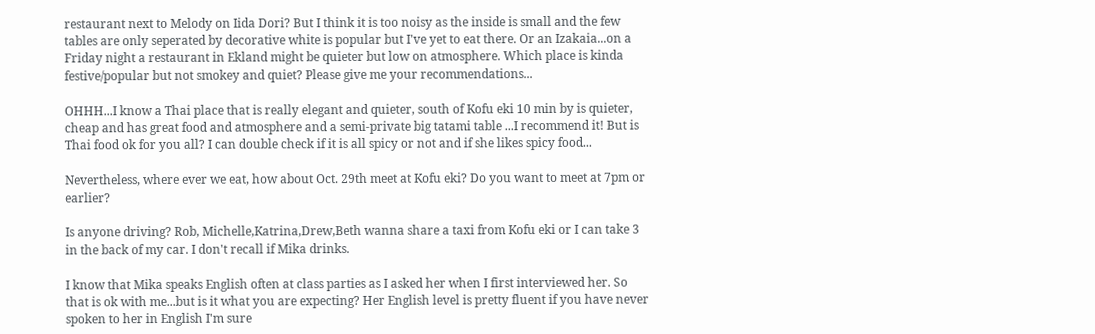restaurant next to Melody on Iida Dori? But I think it is too noisy as the inside is small and the few tables are only seperated by decorative white is popular but I've yet to eat there. Or an Izakaia...on a Friday night a restaurant in Ekland might be quieter but low on atmosphere. Which place is kinda festive/popular but not smokey and quiet? Please give me your recommendations...

OHHH...I know a Thai place that is really elegant and quieter, south of Kofu eki 10 min by is quieter, cheap and has great food and atmosphere and a semi-private big tatami table ...I recommend it! But is Thai food ok for you all? I can double check if it is all spicy or not and if she likes spicy food...

Nevertheless, where ever we eat, how about Oct. 29th meet at Kofu eki? Do you want to meet at 7pm or earlier?

Is anyone driving? Rob, Michelle,Katrina,Drew,Beth wanna share a taxi from Kofu eki or I can take 3 in the back of my car. I don't recall if Mika drinks.

I know that Mika speaks English often at class parties as I asked her when I first interviewed her. So that is ok with me...but is it what you are expecting? Her English level is pretty fluent if you have never spoken to her in English I'm sure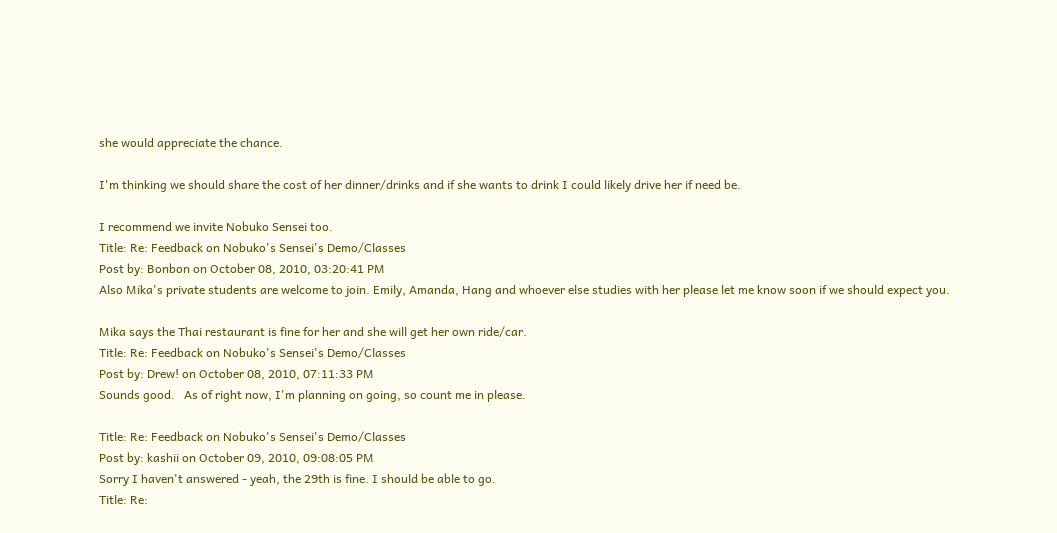she would appreciate the chance.

I'm thinking we should share the cost of her dinner/drinks and if she wants to drink I could likely drive her if need be.

I recommend we invite Nobuko Sensei too.
Title: Re: Feedback on Nobuko's Sensei's Demo/Classes
Post by: Bonbon on October 08, 2010, 03:20:41 PM
Also Mika's private students are welcome to join. Emily, Amanda, Hang and whoever else studies with her please let me know soon if we should expect you.

Mika says the Thai restaurant is fine for her and she will get her own ride/car.
Title: Re: Feedback on Nobuko's Sensei's Demo/Classes
Post by: Drew! on October 08, 2010, 07:11:33 PM
Sounds good.   As of right now, I'm planning on going, so count me in please.

Title: Re: Feedback on Nobuko's Sensei's Demo/Classes
Post by: kashii on October 09, 2010, 09:08:05 PM
Sorry I haven't answered - yeah, the 29th is fine. I should be able to go.
Title: Re: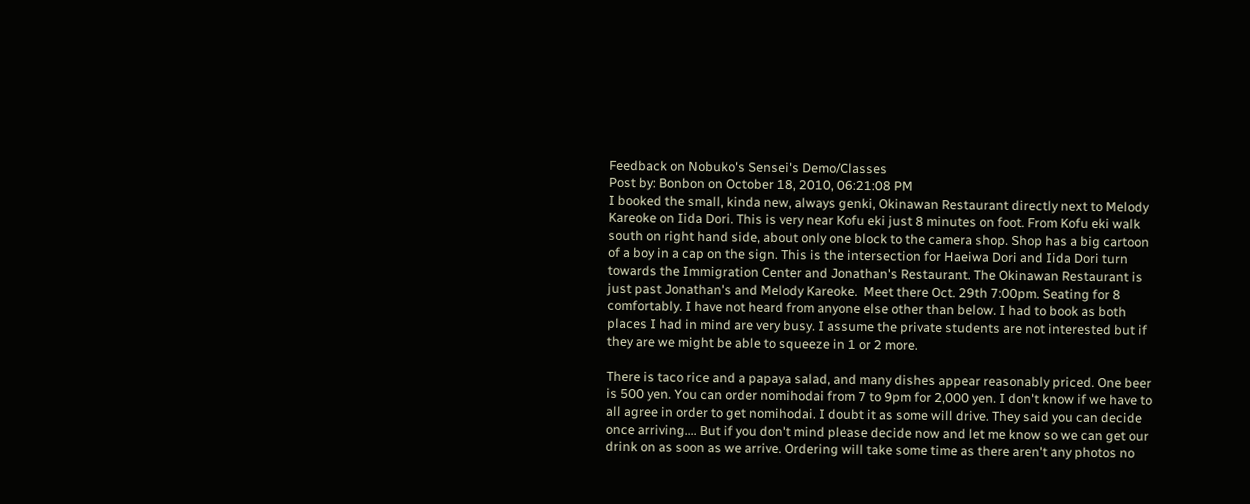Feedback on Nobuko's Sensei's Demo/Classes
Post by: Bonbon on October 18, 2010, 06:21:08 PM
I booked the small, kinda new, always genki, Okinawan Restaurant directly next to Melody Kareoke on Iida Dori. This is very near Kofu eki just 8 minutes on foot. From Kofu eki walk south on right hand side, about only one block to the camera shop. Shop has a big cartoon of a boy in a cap on the sign. This is the intersection for Haeiwa Dori and Iida Dori turn towards the Immigration Center and Jonathan's Restaurant. The Okinawan Restaurant is just past Jonathan's and Melody Kareoke.  Meet there Oct. 29th 7:00pm. Seating for 8 comfortably. I have not heard from anyone else other than below. I had to book as both places I had in mind are very busy. I assume the private students are not interested but if they are we might be able to squeeze in 1 or 2 more.

There is taco rice and a papaya salad, and many dishes appear reasonably priced. One beer is 500 yen. You can order nomihodai from 7 to 9pm for 2,000 yen. I don't know if we have to all agree in order to get nomihodai. I doubt it as some will drive. They said you can decide once arriving.... But if you don't mind please decide now and let me know so we can get our drink on as soon as we arrive. Ordering will take some time as there aren't any photos no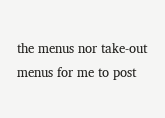the menus nor take-out menus for me to post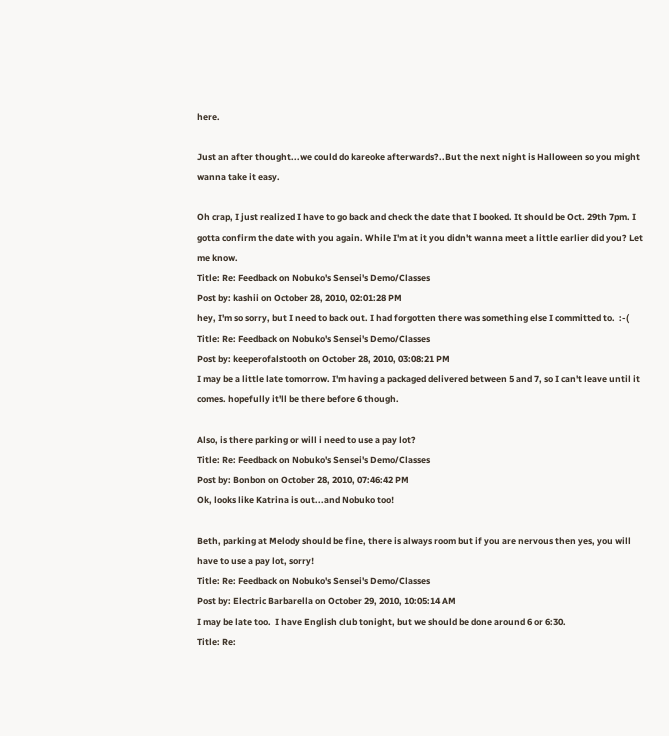here.

Just an after thought...we could do kareoke afterwards?..But the next night is Halloween so you might wanna take it easy.

Oh crap, I just realized I have to go back and check the date that I booked. It should be Oct. 29th 7pm. I gotta confirm the date with you again. While I'm at it you didn't wanna meet a little earlier did you? Let me know.
Title: Re: Feedback on Nobuko's Sensei's Demo/Classes
Post by: kashii on October 28, 2010, 02:01:28 PM
hey, I'm so sorry, but I need to back out. I had forgotten there was something else I committed to.  :-(
Title: Re: Feedback on Nobuko's Sensei's Demo/Classes
Post by: keeperofalstooth on October 28, 2010, 03:08:21 PM
I may be a little late tomorrow. I'm having a packaged delivered between 5 and 7, so I can't leave until it comes. hopefully it'll be there before 6 though.

Also, is there parking or will i need to use a pay lot?
Title: Re: Feedback on Nobuko's Sensei's Demo/Classes
Post by: Bonbon on October 28, 2010, 07:46:42 PM
Ok, looks like Katrina is out...and Nobuko too!

Beth, parking at Melody should be fine, there is always room but if you are nervous then yes, you will have to use a pay lot, sorry!
Title: Re: Feedback on Nobuko's Sensei's Demo/Classes
Post by: Electric Barbarella on October 29, 2010, 10:05:14 AM
I may be late too.  I have English club tonight, but we should be done around 6 or 6:30.
Title: Re: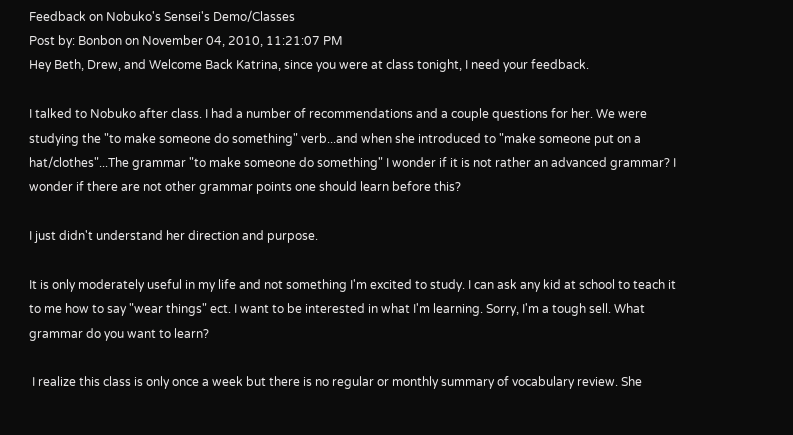Feedback on Nobuko's Sensei's Demo/Classes
Post by: Bonbon on November 04, 2010, 11:21:07 PM
Hey Beth, Drew, and Welcome Back Katrina, since you were at class tonight, I need your feedback.

I talked to Nobuko after class. I had a number of recommendations and a couple questions for her. We were studying the "to make someone do something" verb...and when she introduced to "make someone put on a hat/clothes"...The grammar "to make someone do something" I wonder if it is not rather an advanced grammar? I wonder if there are not other grammar points one should learn before this?

I just didn't understand her direction and purpose.

It is only moderately useful in my life and not something I'm excited to study. I can ask any kid at school to teach it to me how to say "wear things" ect. I want to be interested in what I'm learning. Sorry, I'm a tough sell. What grammar do you want to learn?

 I realize this class is only once a week but there is no regular or monthly summary of vocabulary review. She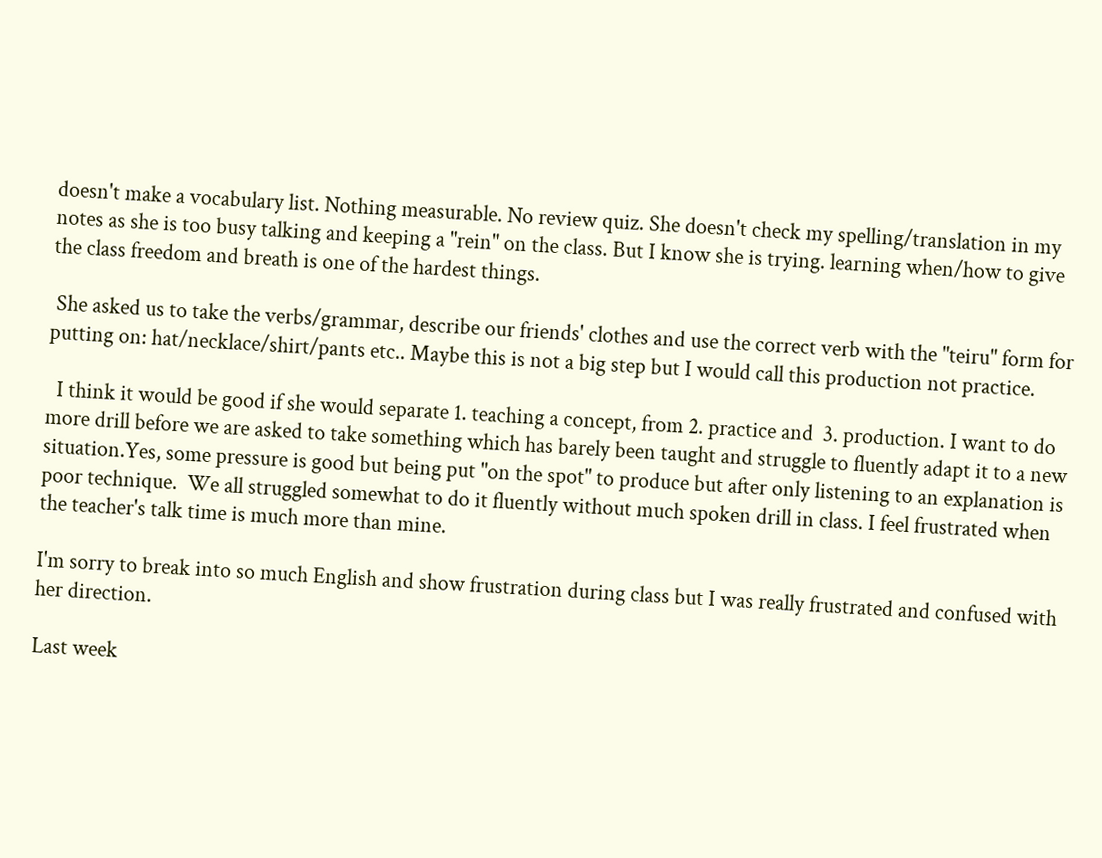doesn't make a vocabulary list. Nothing measurable. No review quiz. She doesn't check my spelling/translation in my notes as she is too busy talking and keeping a "rein" on the class. But I know she is trying. learning when/how to give the class freedom and breath is one of the hardest things.

 She asked us to take the verbs/grammar, describe our friends' clothes and use the correct verb with the "teiru" form for putting on: hat/necklace/shirt/pants etc.. Maybe this is not a big step but I would call this production not practice.

  I think it would be good if she would separate 1. teaching a concept, from 2. practice and  3. production. I want to do more drill before we are asked to take something which has barely been taught and struggle to fluently adapt it to a new situation.Yes, some pressure is good but being put "on the spot" to produce but after only listening to an explanation is poor technique.  We all struggled somewhat to do it fluently without much spoken drill in class. I feel frustrated when the teacher's talk time is much more than mine.

I'm sorry to break into so much English and show frustration during class but I was really frustrated and confused with her direction.

Last week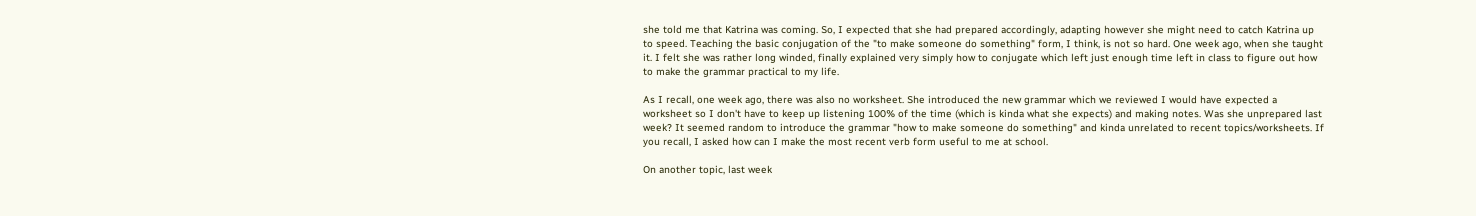she told me that Katrina was coming. So, I expected that she had prepared accordingly, adapting however she might need to catch Katrina up to speed. Teaching the basic conjugation of the "to make someone do something" form, I think, is not so hard. One week ago, when she taught it. I felt she was rather long winded, finally explained very simply how to conjugate which left just enough time left in class to figure out how to make the grammar practical to my life.

As I recall, one week ago, there was also no worksheet. She introduced the new grammar which we reviewed I would have expected a worksheet so I don't have to keep up listening 100% of the time (which is kinda what she expects) and making notes. Was she unprepared last week? It seemed random to introduce the grammar "how to make someone do something" and kinda unrelated to recent topics/worksheets. If you recall, I asked how can I make the most recent verb form useful to me at school.

On another topic, last week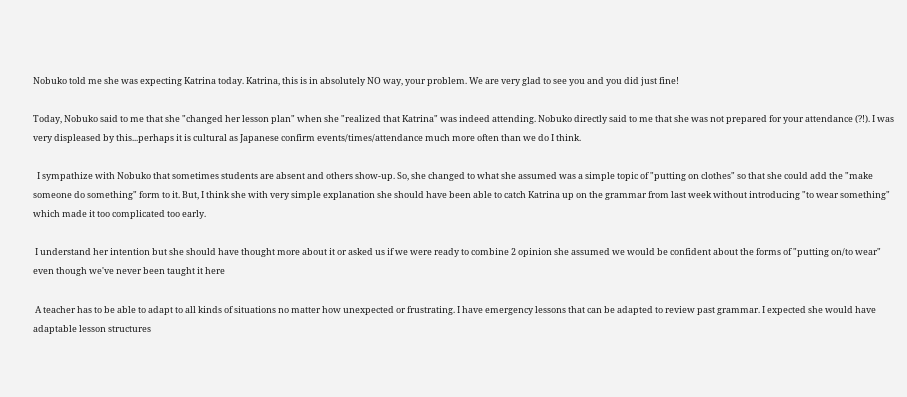Nobuko told me she was expecting Katrina today. Katrina, this is in absolutely NO way, your problem. We are very glad to see you and you did just fine!

Today, Nobuko said to me that she "changed her lesson plan" when she "realized that Katrina" was indeed attending. Nobuko directly said to me that she was not prepared for your attendance (?!). I was very displeased by this...perhaps it is cultural as Japanese confirm events/times/attendance much more often than we do I think.

  I sympathize with Nobuko that sometimes students are absent and others show-up. So, she changed to what she assumed was a simple topic of "putting on clothes" so that she could add the "make someone do something" form to it. But, I think she with very simple explanation she should have been able to catch Katrina up on the grammar from last week without introducing "to wear something" which made it too complicated too early.

 I understand her intention but she should have thought more about it or asked us if we were ready to combine 2 opinion she assumed we would be confident about the forms of "putting on/to wear" even though we've never been taught it here

 A teacher has to be able to adapt to all kinds of situations no matter how unexpected or frustrating. I have emergency lessons that can be adapted to review past grammar. I expected she would have adaptable lesson structures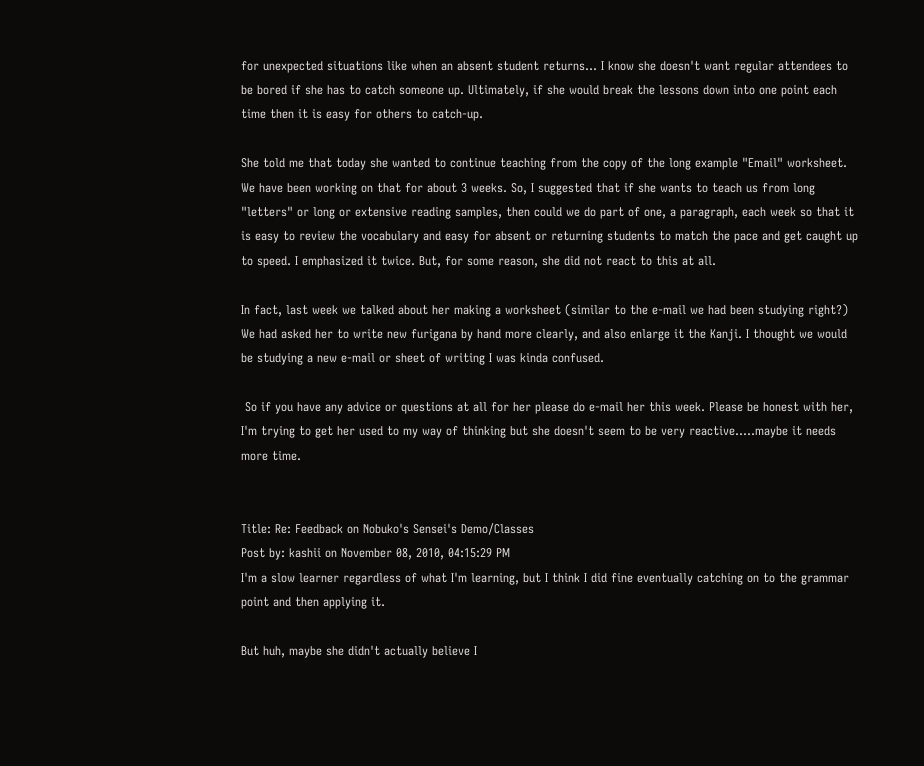for unexpected situations like when an absent student returns... I know she doesn't want regular attendees to be bored if she has to catch someone up. Ultimately, if she would break the lessons down into one point each time then it is easy for others to catch-up.

She told me that today she wanted to continue teaching from the copy of the long example "Email" worksheet. We have been working on that for about 3 weeks. So, I suggested that if she wants to teach us from long "letters" or long or extensive reading samples, then could we do part of one, a paragraph, each week so that it is easy to review the vocabulary and easy for absent or returning students to match the pace and get caught up to speed. I emphasized it twice. But, for some reason, she did not react to this at all.

In fact, last week we talked about her making a worksheet (similar to the e-mail we had been studying right?) We had asked her to write new furigana by hand more clearly, and also enlarge it the Kanji. I thought we would be studying a new e-mail or sheet of writing I was kinda confused.

 So if you have any advice or questions at all for her please do e-mail her this week. Please be honest with her, I'm trying to get her used to my way of thinking but she doesn't seem to be very reactive.....maybe it needs more time.


Title: Re: Feedback on Nobuko's Sensei's Demo/Classes
Post by: kashii on November 08, 2010, 04:15:29 PM
I'm a slow learner regardless of what I'm learning, but I think I did fine eventually catching on to the grammar point and then applying it.

But huh, maybe she didn't actually believe I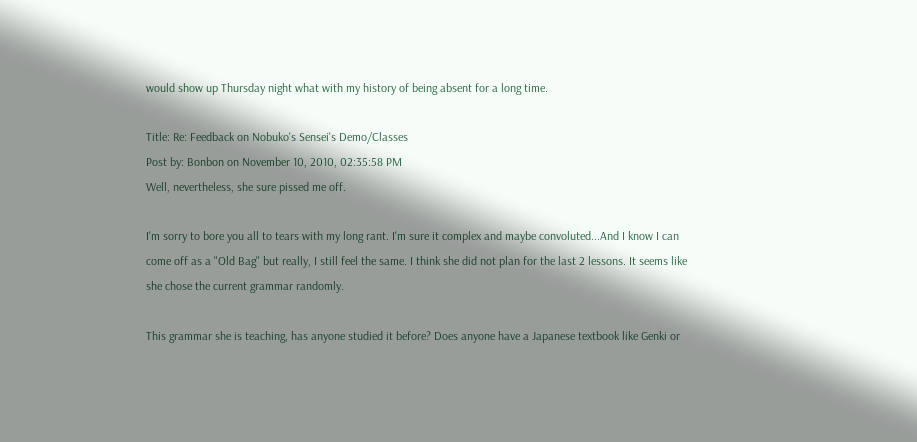would show up Thursday night what with my history of being absent for a long time.

Title: Re: Feedback on Nobuko's Sensei's Demo/Classes
Post by: Bonbon on November 10, 2010, 02:35:58 PM
Well, nevertheless, she sure pissed me off.

I'm sorry to bore you all to tears with my long rant. I'm sure it complex and maybe convoluted...And I know I can come off as a "Old Bag" but really, I still feel the same. I think she did not plan for the last 2 lessons. It seems like she chose the current grammar randomly.

This grammar she is teaching, has anyone studied it before? Does anyone have a Japanese textbook like Genki or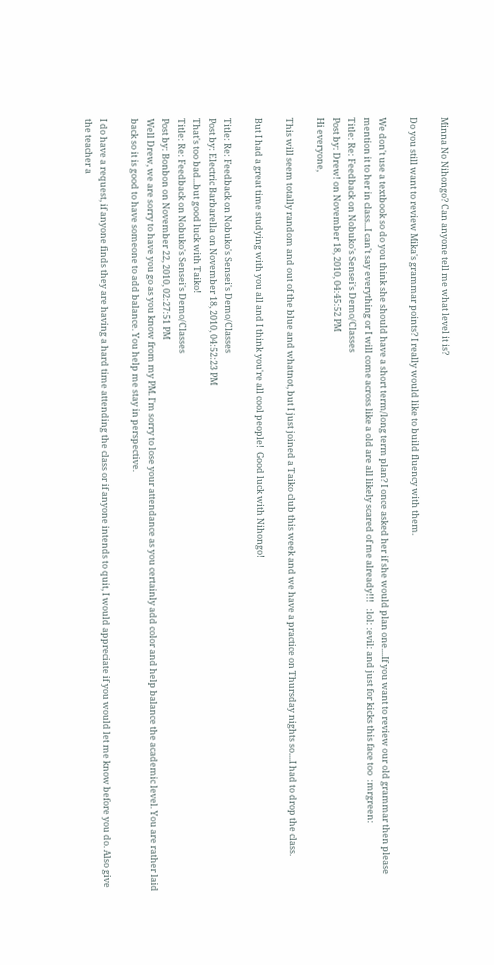Minna No Nihongo? Can anyone tell me what level it is?

Do you still want to review Mika's grammar points? I really would like to build fluency with them.

We don't use a textbook so do you think she should have a short term/long term plan? I once asked her if she would plan one....If you want to review our old grammar then please mention it to her in class...I can't say everything or I will come across like a old are all likely scared of me already!!!   :lol: :evil: and just for kicks this face too  :mrgreen:
Title: Re: Feedback on Nobuko's Sensei's Demo/Classes
Post by: Drew! on November 18, 2010, 04:45:52 PM
Hi everyone,

This will seem totally random and out of the blue and whatnot, but I just joined a Taiko club this week and we have a practice on Thursday nights so....I had to drop the class.

But I had a great time studying with you all and I think you're all cool people!  Good luck with Nihongo!

Title: Re: Feedback on Nobuko's Sensei's Demo/Classes
Post by: Electric Barbarella on November 18, 2010, 04:52:23 PM
That's too bad...but good luck with Taiko!
Title: Re: Feedback on Nobuko's Sensei's Demo/Classes
Post by: Bonbon on November 22, 2010, 02:27:51 PM
Well Drew, we are sorry to have you go as you know from my PM. I'm sorry to lose your attendance as you certainly add color and help balance the academic level. You are rather laid back so it is good to have someone to add balance. You help me stay in perspective.

I do have a request, if anyone finds they are having a hard time attending the class or if anyone intends to quit, I would appreciate if you would let me know before you do. Also give the teacher a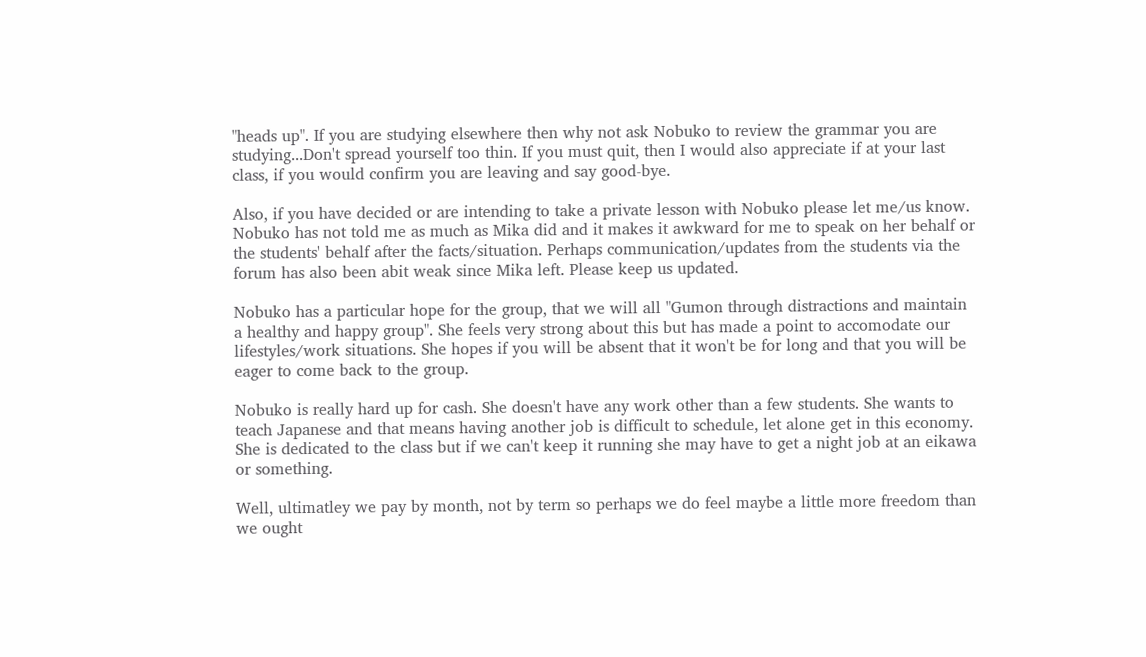"heads up". If you are studying elsewhere then why not ask Nobuko to review the grammar you are studying...Don't spread yourself too thin. If you must quit, then I would also appreciate if at your last class, if you would confirm you are leaving and say good-bye.

Also, if you have decided or are intending to take a private lesson with Nobuko please let me/us know. Nobuko has not told me as much as Mika did and it makes it awkward for me to speak on her behalf or the students' behalf after the facts/situation. Perhaps communication/updates from the students via the forum has also been abit weak since Mika left. Please keep us updated.

Nobuko has a particular hope for the group, that we will all "Gumon through distractions and maintain a healthy and happy group". She feels very strong about this but has made a point to accomodate our lifestyles/work situations. She hopes if you will be absent that it won't be for long and that you will be eager to come back to the group.

Nobuko is really hard up for cash. She doesn't have any work other than a few students. She wants to teach Japanese and that means having another job is difficult to schedule, let alone get in this economy. She is dedicated to the class but if we can't keep it running she may have to get a night job at an eikawa or something.

Well, ultimatley we pay by month, not by term so perhaps we do feel maybe a little more freedom than we ought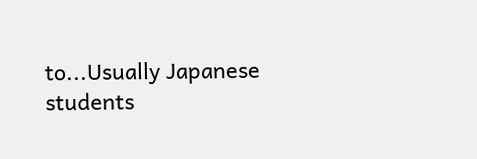to...Usually Japanese students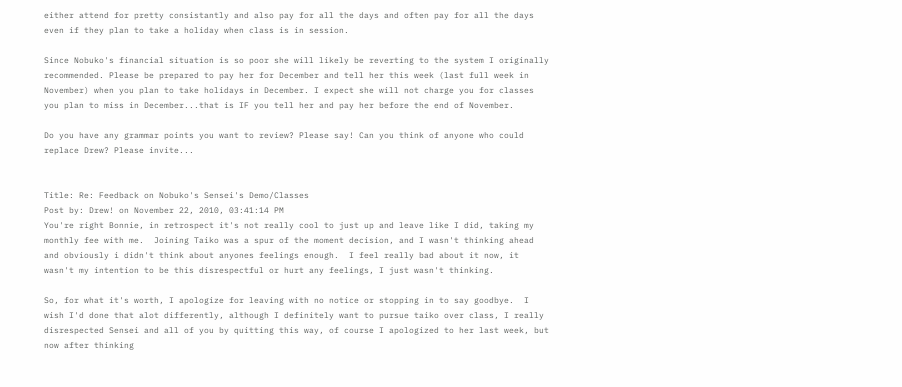either attend for pretty consistantly and also pay for all the days and often pay for all the days even if they plan to take a holiday when class is in session.

Since Nobuko's financial situation is so poor she will likely be reverting to the system I originally recommended. Please be prepared to pay her for December and tell her this week (last full week in November) when you plan to take holidays in December. I expect she will not charge you for classes you plan to miss in December...that is IF you tell her and pay her before the end of November.

Do you have any grammar points you want to review? Please say! Can you think of anyone who could replace Drew? Please invite...


Title: Re: Feedback on Nobuko's Sensei's Demo/Classes
Post by: Drew! on November 22, 2010, 03:41:14 PM
You're right Bonnie, in retrospect it's not really cool to just up and leave like I did, taking my monthly fee with me.  Joining Taiko was a spur of the moment decision, and I wasn't thinking ahead and obviously i didn't think about anyones feelings enough.  I feel really bad about it now, it wasn't my intention to be this disrespectful or hurt any feelings, I just wasn't thinking.

So, for what it's worth, I apologize for leaving with no notice or stopping in to say goodbye.  I wish I'd done that alot differently, although I definitely want to pursue taiko over class, I really disrespected Sensei and all of you by quitting this way, of course I apologized to her last week, but now after thinking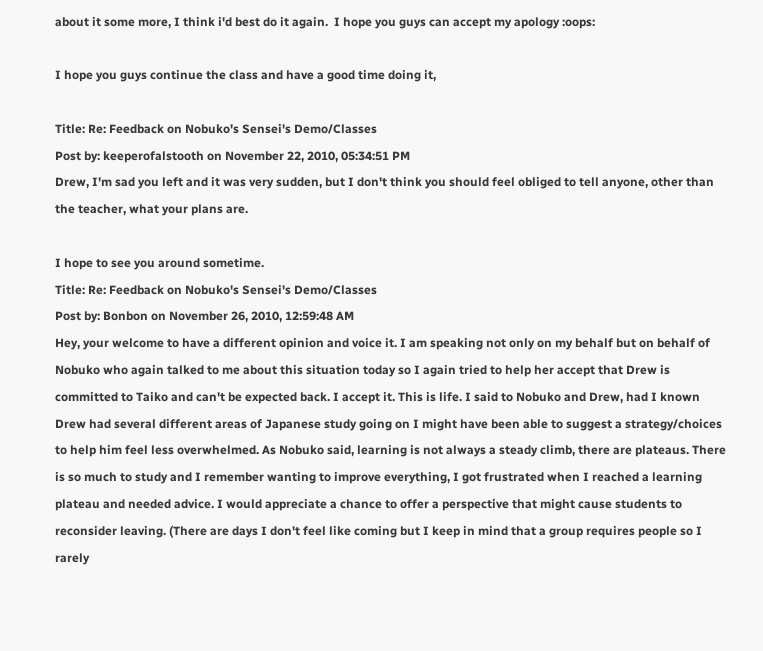about it some more, I think i'd best do it again.  I hope you guys can accept my apology :oops:

I hope you guys continue the class and have a good time doing it,

Title: Re: Feedback on Nobuko's Sensei's Demo/Classes
Post by: keeperofalstooth on November 22, 2010, 05:34:51 PM
Drew, I'm sad you left and it was very sudden, but I don't think you should feel obliged to tell anyone, other than the teacher, what your plans are.

I hope to see you around sometime.
Title: Re: Feedback on Nobuko's Sensei's Demo/Classes
Post by: Bonbon on November 26, 2010, 12:59:48 AM
Hey, your welcome to have a different opinion and voice it. I am speaking not only on my behalf but on behalf of Nobuko who again talked to me about this situation today so I again tried to help her accept that Drew is committed to Taiko and can't be expected back. I accept it. This is life. I said to Nobuko and Drew, had I known Drew had several different areas of Japanese study going on I might have been able to suggest a strategy/choices to help him feel less overwhelmed. As Nobuko said, learning is not always a steady climb, there are plateaus. There is so much to study and I remember wanting to improve everything, I got frustrated when I reached a learning plateau and needed advice. I would appreciate a chance to offer a perspective that might cause students to reconsider leaving. (There are days I don't feel like coming but I keep in mind that a group requires people so I rarely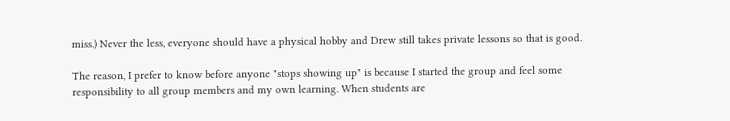miss.) Never the less, everyone should have a physical hobby and Drew still takes private lessons so that is good.

The reason, I prefer to know before anyone "stops showing up" is because I started the group and feel some responsibility to all group members and my own learning. When students are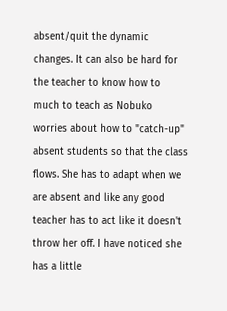absent/quit the dynamic changes. It can also be hard for the teacher to know how to much to teach as Nobuko worries about how to "catch-up" absent students so that the class flows. She has to adapt when we are absent and like any good teacher has to act like it doesn't throw her off. I have noticed she has a little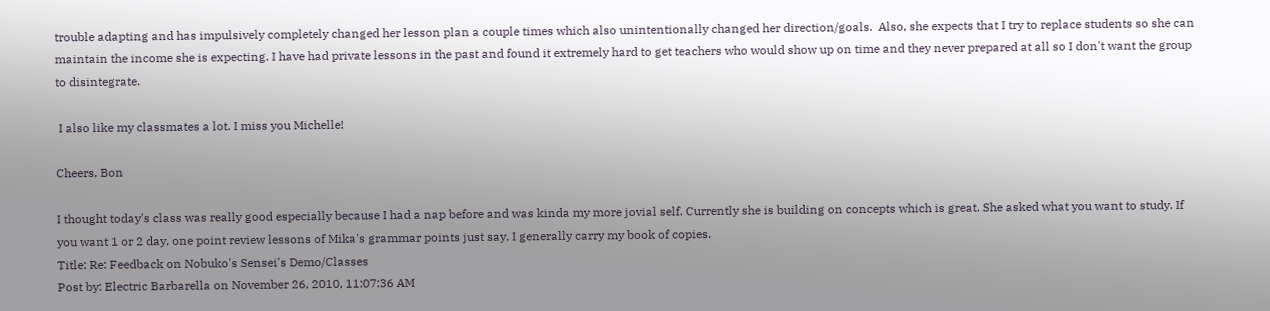trouble adapting and has impulsively completely changed her lesson plan a couple times which also unintentionally changed her direction/goals.  Also, she expects that I try to replace students so she can maintain the income she is expecting. I have had private lessons in the past and found it extremely hard to get teachers who would show up on time and they never prepared at all so I don't want the group to disintegrate.

 I also like my classmates a lot. I miss you Michelle!

Cheers, Bon

I thought today's class was really good especially because I had a nap before and was kinda my more jovial self. Currently she is building on concepts which is great. She asked what you want to study. If you want 1 or 2 day, one point review lessons of Mika's grammar points just say, I generally carry my book of copies.
Title: Re: Feedback on Nobuko's Sensei's Demo/Classes
Post by: Electric Barbarella on November 26, 2010, 11:07:36 AM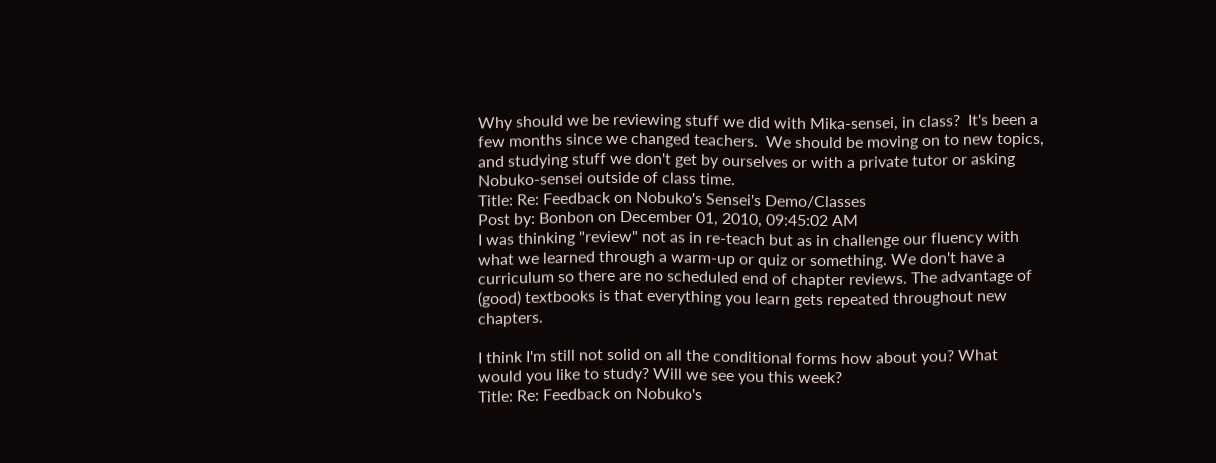Why should we be reviewing stuff we did with Mika-sensei, in class?  It's been a few months since we changed teachers.  We should be moving on to new topics, and studying stuff we don't get by ourselves or with a private tutor or asking Nobuko-sensei outside of class time.
Title: Re: Feedback on Nobuko's Sensei's Demo/Classes
Post by: Bonbon on December 01, 2010, 09:45:02 AM
I was thinking "review" not as in re-teach but as in challenge our fluency with what we learned through a warm-up or quiz or something. We don't have a curriculum so there are no scheduled end of chapter reviews. The advantage of (good) textbooks is that everything you learn gets repeated throughout new chapters.

I think I'm still not solid on all the conditional forms how about you? What would you like to study? Will we see you this week?
Title: Re: Feedback on Nobuko's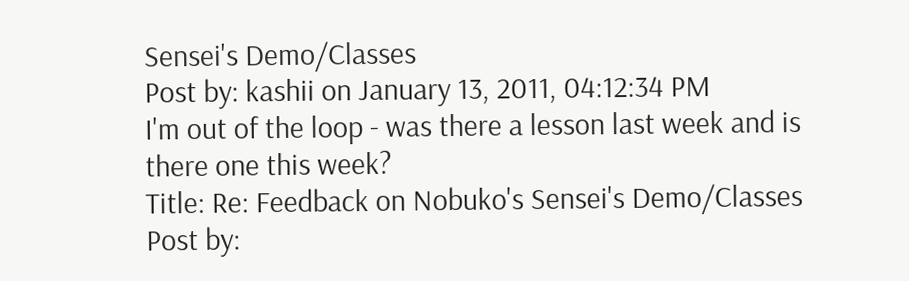Sensei's Demo/Classes
Post by: kashii on January 13, 2011, 04:12:34 PM
I'm out of the loop - was there a lesson last week and is there one this week?
Title: Re: Feedback on Nobuko's Sensei's Demo/Classes
Post by: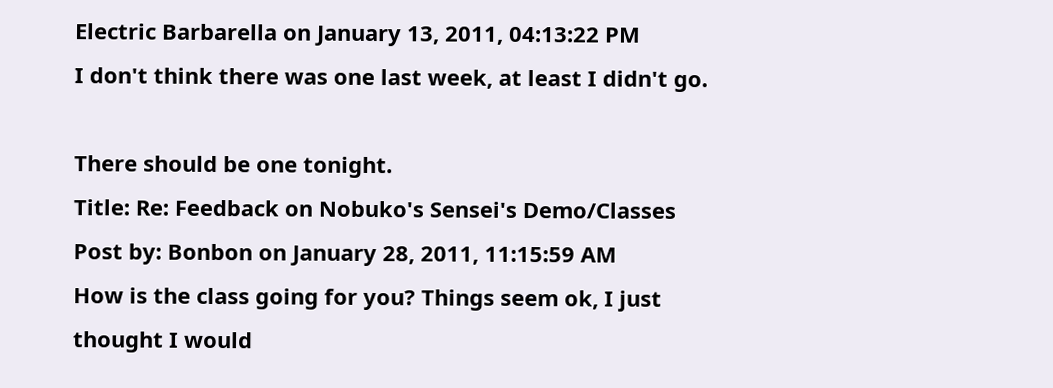Electric Barbarella on January 13, 2011, 04:13:22 PM
I don't think there was one last week, at least I didn't go.

There should be one tonight.
Title: Re: Feedback on Nobuko's Sensei's Demo/Classes
Post by: Bonbon on January 28, 2011, 11:15:59 AM
How is the class going for you? Things seem ok, I just thought I would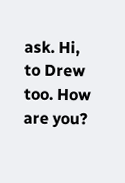ask. Hi, to Drew too. How are you?